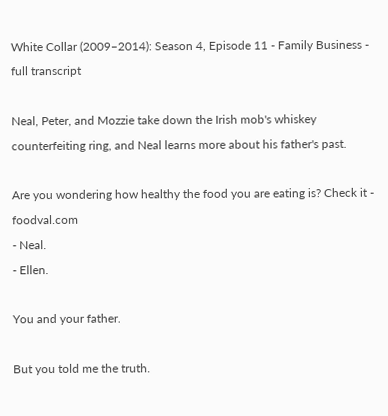White Collar (2009–2014): Season 4, Episode 11 - Family Business - full transcript

Neal, Peter, and Mozzie take down the Irish mob's whiskey counterfeiting ring, and Neal learns more about his father's past.

Are you wondering how healthy the food you are eating is? Check it - foodval.com
- Neal.
- Ellen.

You and your father.

But you told me the truth.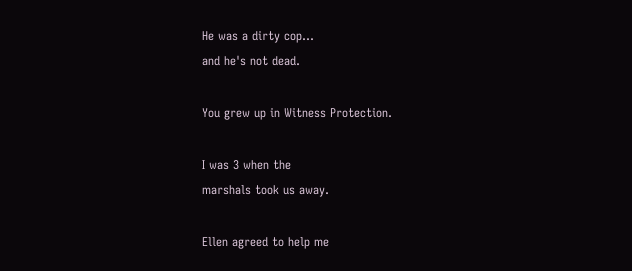He was a dirty cop...
and he's not dead.

You grew up in Witness Protection.

I was 3 when the
marshals took us away.

Ellen agreed to help me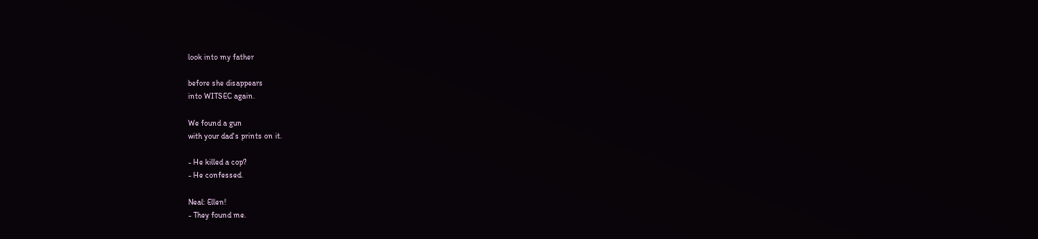look into my father

before she disappears
into WITSEC again.

We found a gun
with your dad's prints on it.

- He killed a cop?
- He confessed.

Neal: Ellen!
- They found me.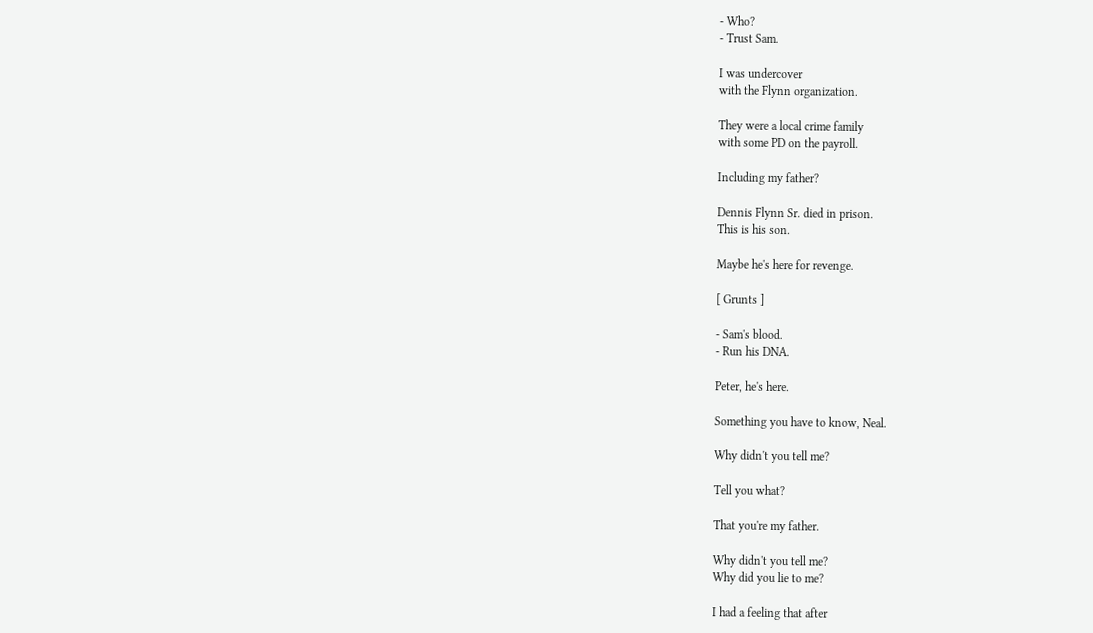- Who?
- Trust Sam.

I was undercover
with the Flynn organization.

They were a local crime family
with some PD on the payroll.

Including my father?

Dennis Flynn Sr. died in prison.
This is his son.

Maybe he's here for revenge.

[ Grunts ]

- Sam's blood.
- Run his DNA.

Peter, he's here.

Something you have to know, Neal.

Why didn't you tell me?

Tell you what?

That you're my father.

Why didn't you tell me?
Why did you lie to me?

I had a feeling that after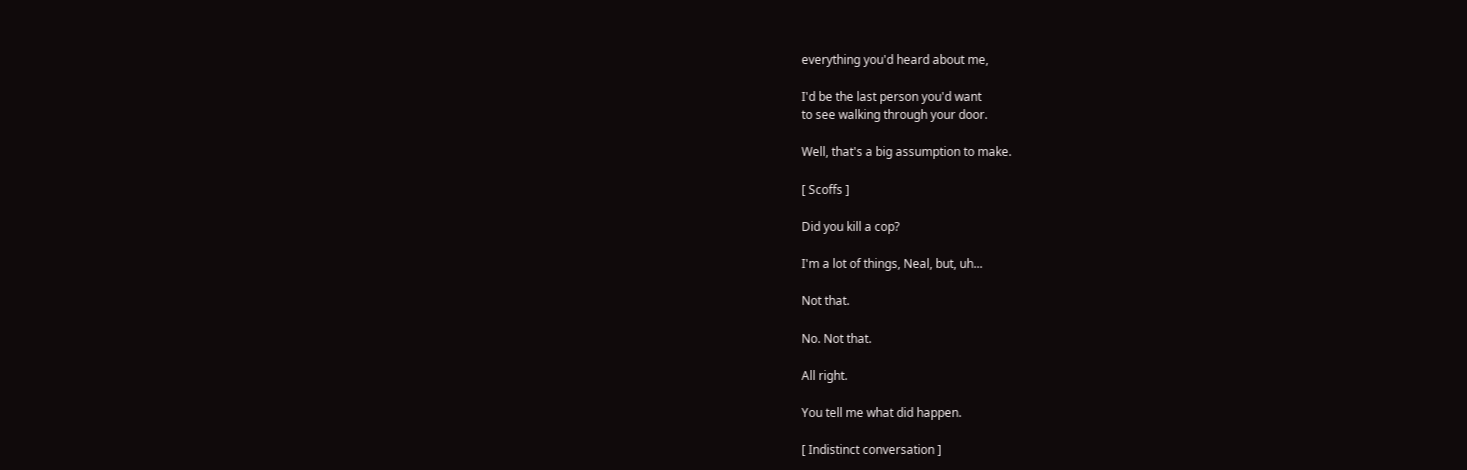everything you'd heard about me,

I'd be the last person you'd want
to see walking through your door.

Well, that's a big assumption to make.

[ Scoffs ]

Did you kill a cop?

I'm a lot of things, Neal, but, uh...

Not that.

No. Not that.

All right.

You tell me what did happen.

[ Indistinct conversation ]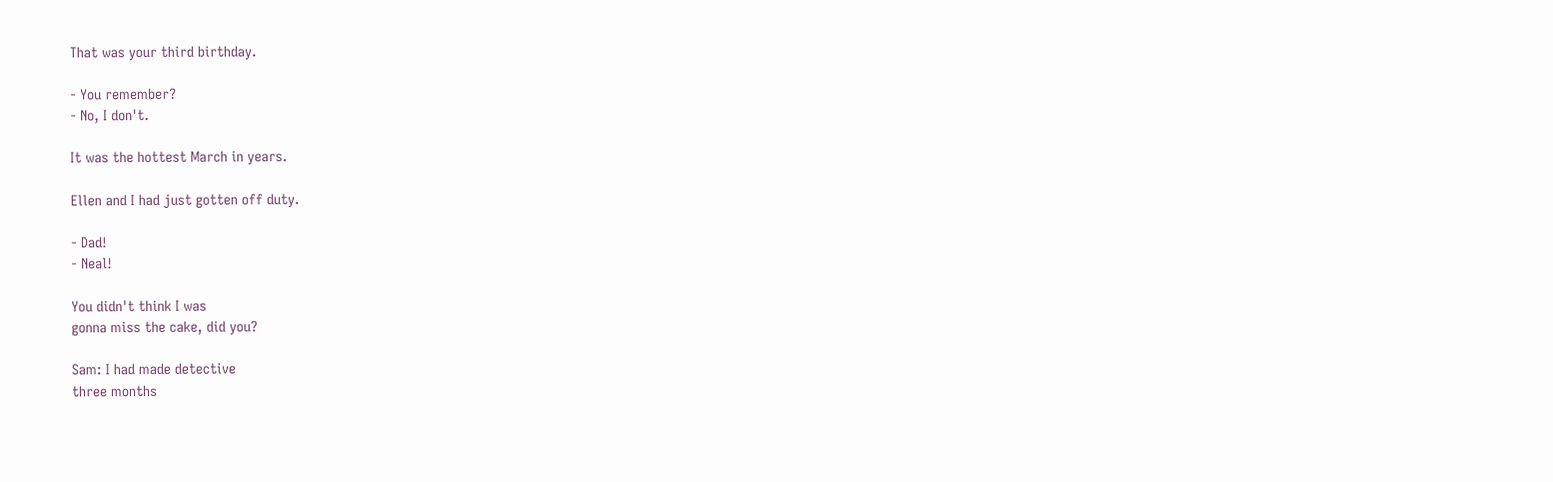That was your third birthday.

- You remember?
- No, I don't.

It was the hottest March in years.

Ellen and I had just gotten off duty.

- Dad!
- Neal!

You didn't think I was
gonna miss the cake, did you?

Sam: I had made detective
three months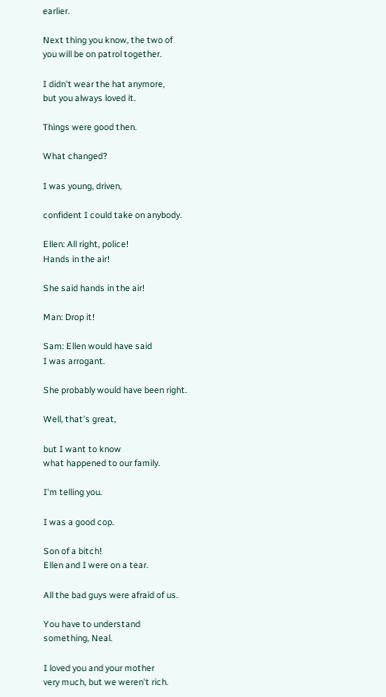earlier.

Next thing you know, the two of
you will be on patrol together.

I didn't wear the hat anymore,
but you always loved it.

Things were good then.

What changed?

I was young, driven,

confident I could take on anybody.

Ellen: All right, police!
Hands in the air!

She said hands in the air!

Man: Drop it!

Sam: Ellen would have said
I was arrogant.

She probably would have been right.

Well, that's great,

but I want to know
what happened to our family.

I'm telling you.

I was a good cop.

Son of a bitch!
Ellen and I were on a tear.

All the bad guys were afraid of us.

You have to understand
something, Neal.

I loved you and your mother
very much, but we weren't rich.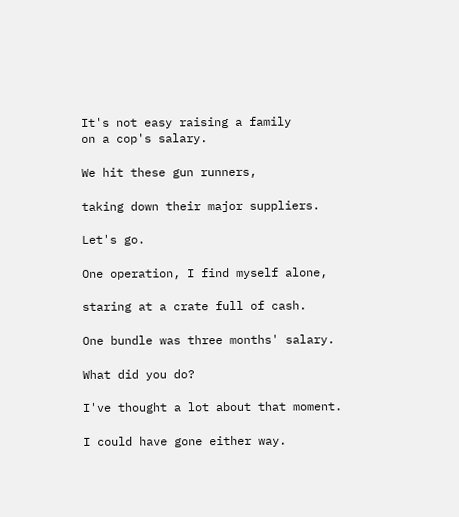It's not easy raising a family
on a cop's salary.

We hit these gun runners,

taking down their major suppliers.

Let's go.

One operation, I find myself alone,

staring at a crate full of cash.

One bundle was three months' salary.

What did you do?

I've thought a lot about that moment.

I could have gone either way.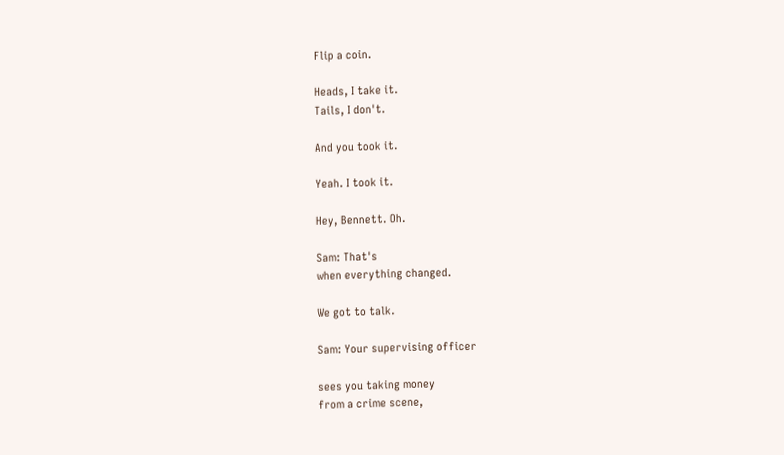Flip a coin.

Heads, I take it.
Tails, I don't.

And you took it.

Yeah. I took it.

Hey, Bennett. Oh.

Sam: That's
when everything changed.

We got to talk.

Sam: Your supervising officer

sees you taking money
from a crime scene,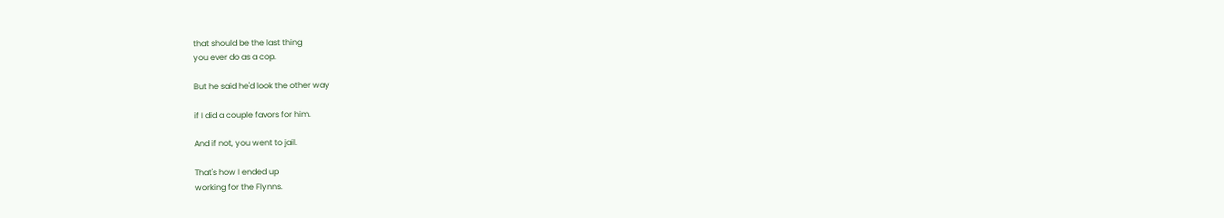that should be the last thing
you ever do as a cop.

But he said he'd look the other way

if I did a couple favors for him.

And if not, you went to jail.

That's how I ended up
working for the Flynns.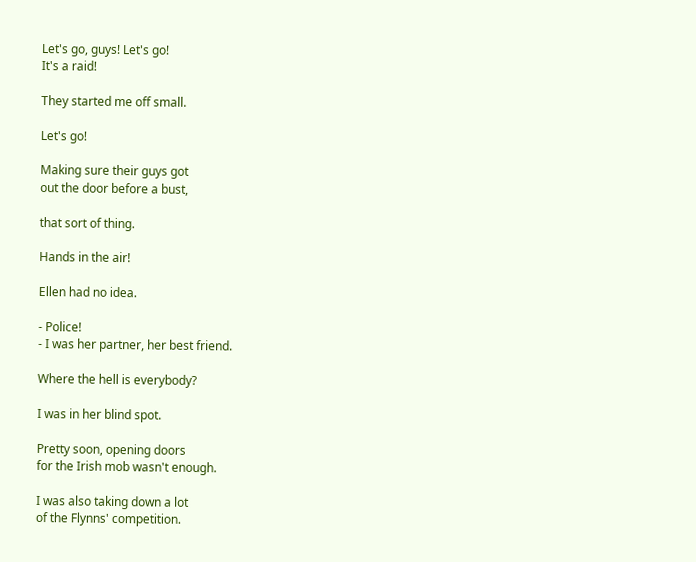Let's go, guys! Let's go!
It's a raid!

They started me off small.

Let's go!

Making sure their guys got
out the door before a bust,

that sort of thing.

Hands in the air!

Ellen had no idea.

- Police!
- I was her partner, her best friend.

Where the hell is everybody?

I was in her blind spot.

Pretty soon, opening doors
for the Irish mob wasn't enough.

I was also taking down a lot
of the Flynns' competition.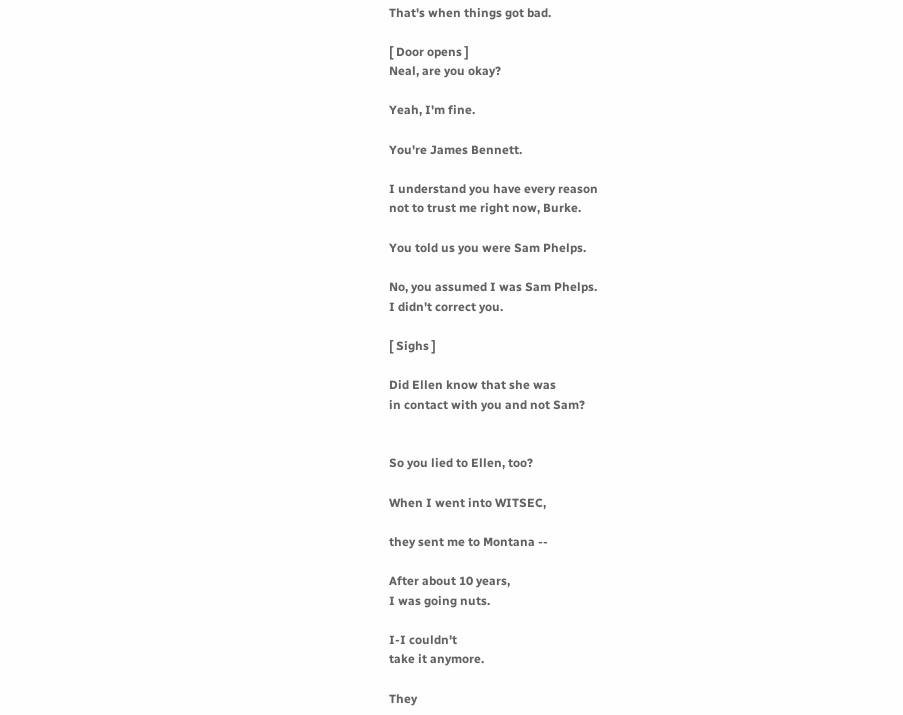That's when things got bad.

[ Door opens ]
Neal, are you okay?

Yeah, I'm fine.

You're James Bennett.

I understand you have every reason
not to trust me right now, Burke.

You told us you were Sam Phelps.

No, you assumed I was Sam Phelps.
I didn't correct you.

[ Sighs ]

Did Ellen know that she was
in contact with you and not Sam?


So you lied to Ellen, too?

When I went into WITSEC,

they sent me to Montana --

After about 10 years,
I was going nuts.

I-I couldn't
take it anymore.

They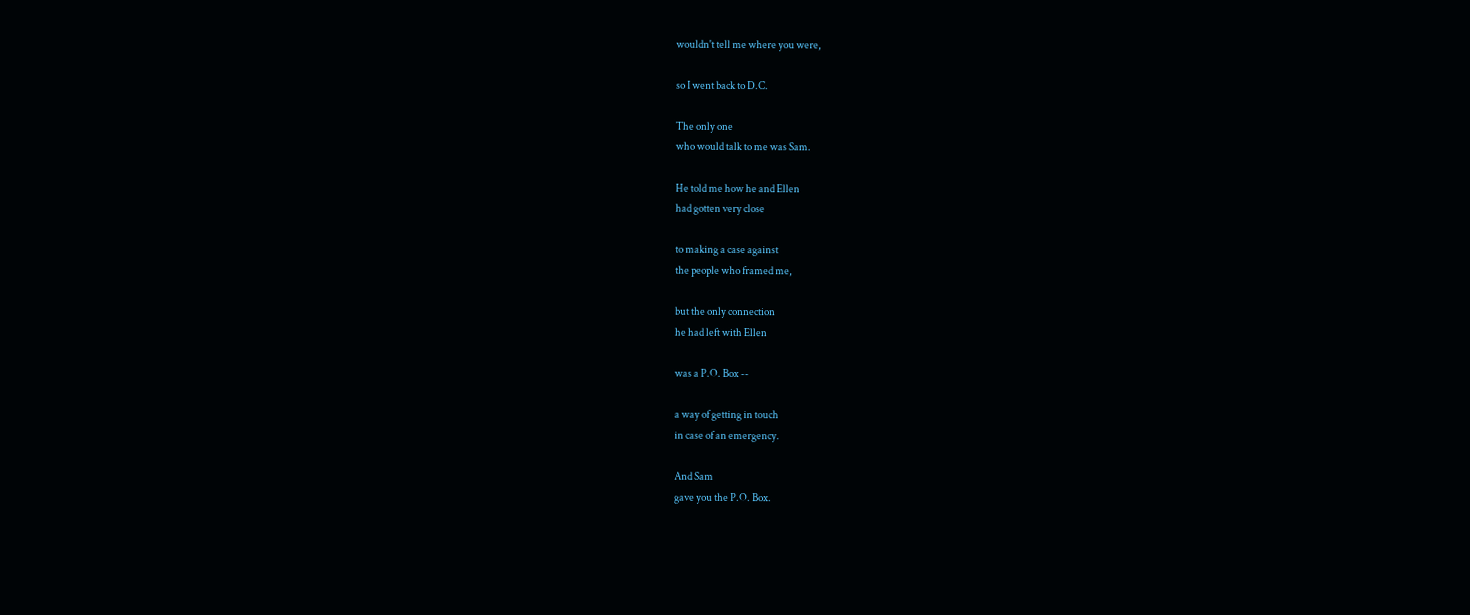wouldn't tell me where you were,

so I went back to D.C.

The only one
who would talk to me was Sam.

He told me how he and Ellen
had gotten very close

to making a case against
the people who framed me,

but the only connection
he had left with Ellen

was a P.O. Box --

a way of getting in touch
in case of an emergency.

And Sam
gave you the P.O. Box.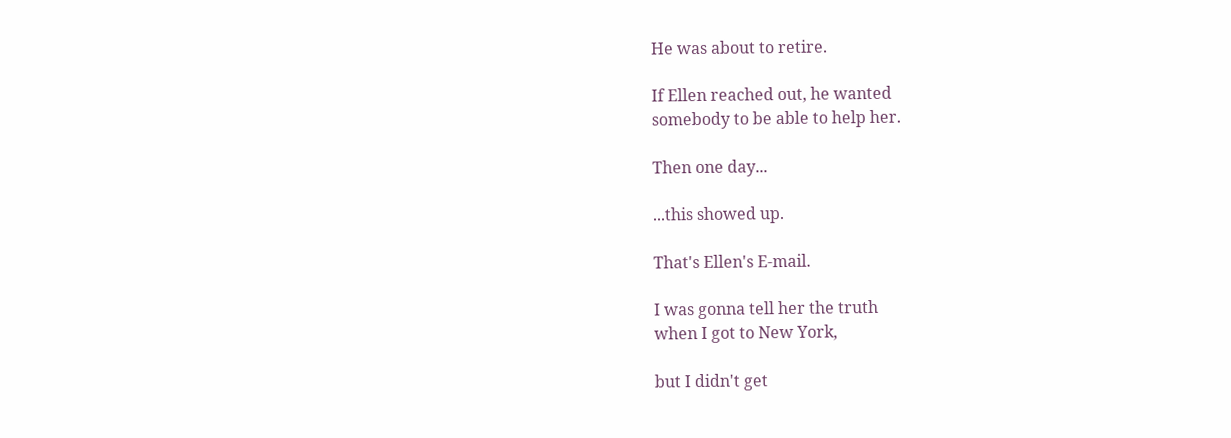He was about to retire.

If Ellen reached out, he wanted
somebody to be able to help her.

Then one day...

...this showed up.

That's Ellen's E-mail.

I was gonna tell her the truth
when I got to New York,

but I didn't get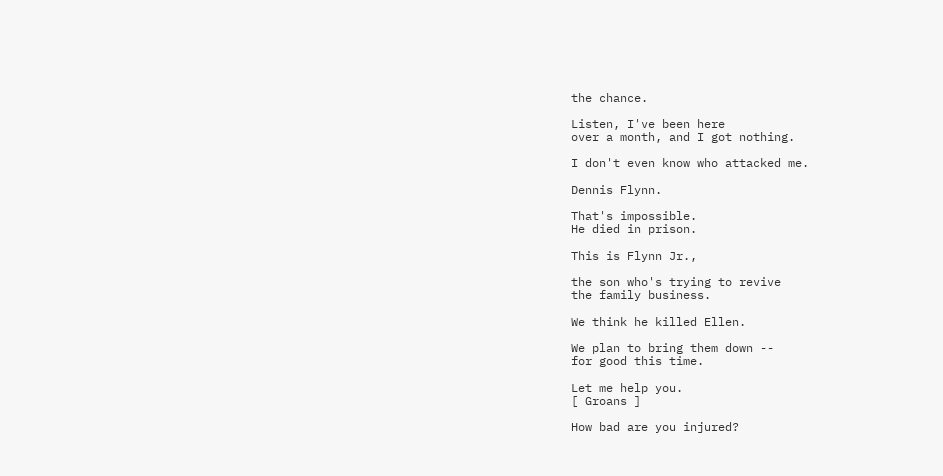the chance.

Listen, I've been here
over a month, and I got nothing.

I don't even know who attacked me.

Dennis Flynn.

That's impossible.
He died in prison.

This is Flynn Jr.,

the son who's trying to revive
the family business.

We think he killed Ellen.

We plan to bring them down --
for good this time.

Let me help you.
[ Groans ]

How bad are you injured?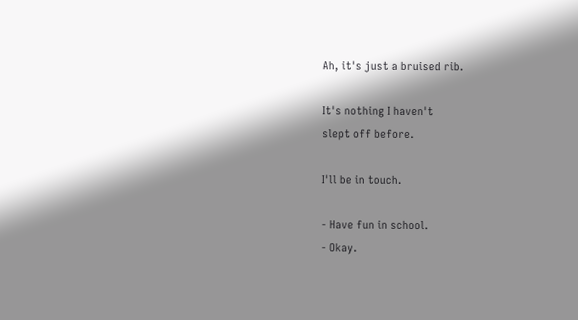Ah, it's just a bruised rib.

It's nothing I haven't
slept off before.

I'll be in touch.

- Have fun in school.
- Okay.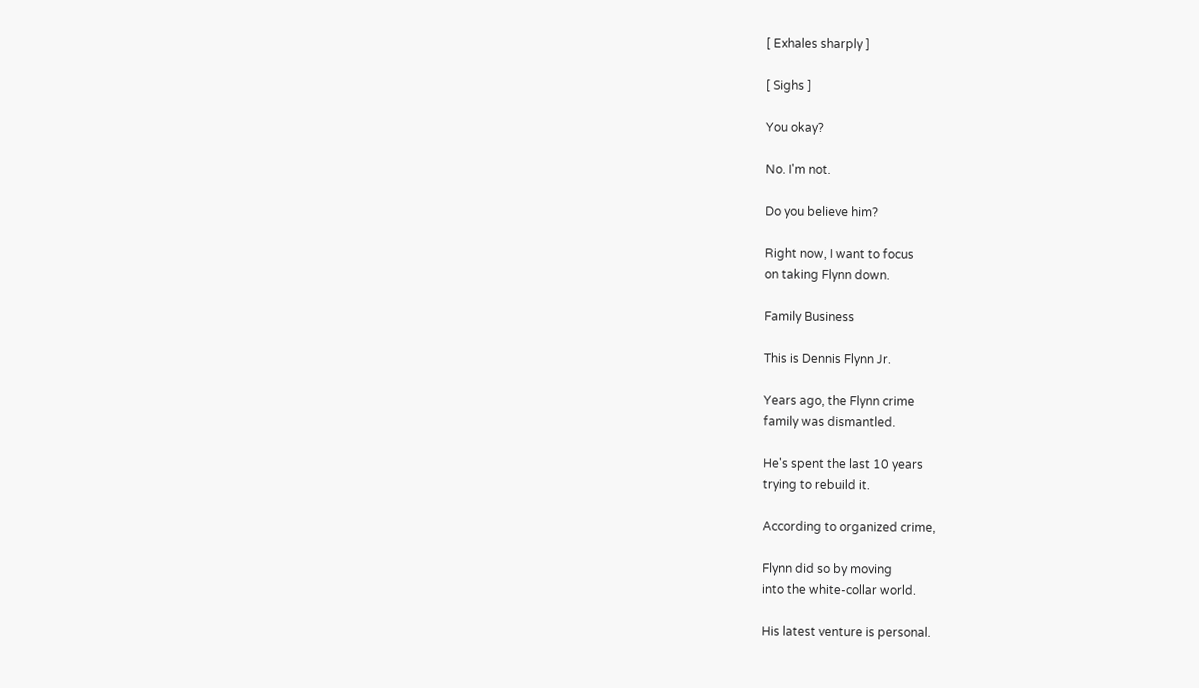[ Exhales sharply ]

[ Sighs ]

You okay?

No. I'm not.

Do you believe him?

Right now, I want to focus
on taking Flynn down.

Family Business

This is Dennis Flynn Jr.

Years ago, the Flynn crime
family was dismantled.

He's spent the last 10 years
trying to rebuild it.

According to organized crime,

Flynn did so by moving
into the white-collar world.

His latest venture is personal.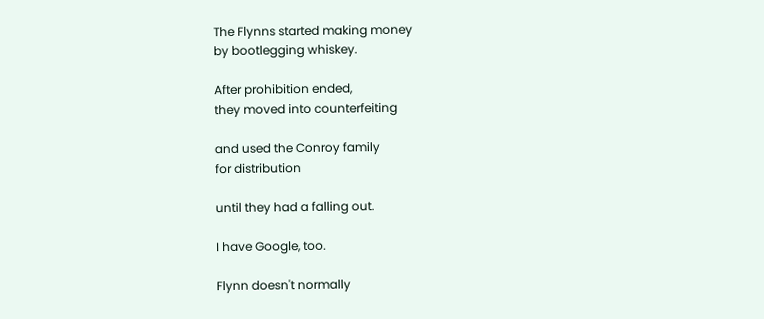The Flynns started making money
by bootlegging whiskey.

After prohibition ended,
they moved into counterfeiting

and used the Conroy family
for distribution

until they had a falling out.

I have Google, too.

Flynn doesn't normally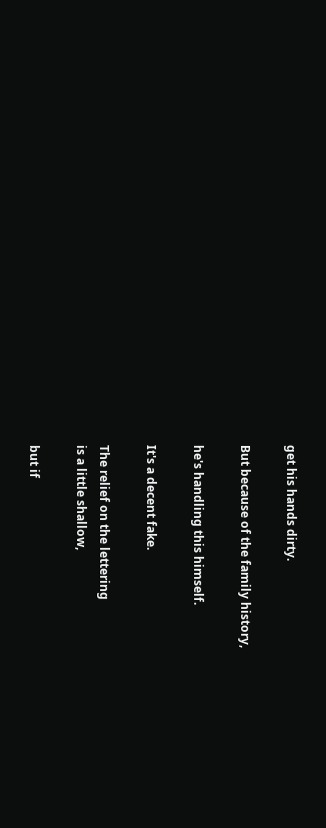get his hands dirty.

But because of the family history,

he's handling this himself.

It's a decent fake.

The relief on the lettering
is a little shallow,

but if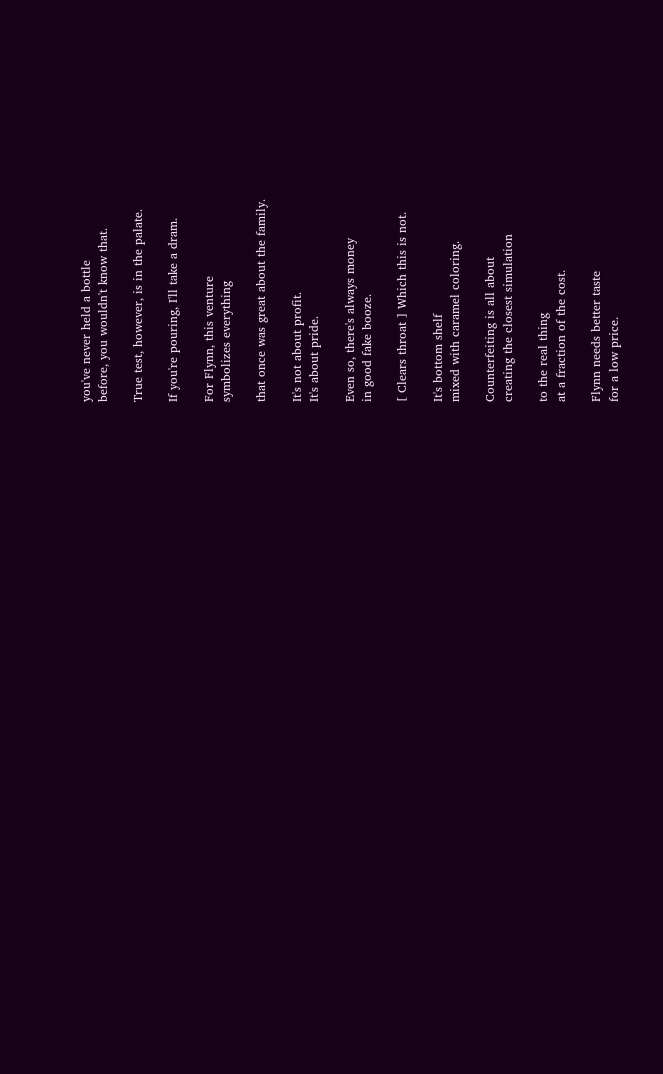you've never held a bottle
before, you wouldn't know that.

True test, however, is in the palate.

If you're pouring, I'll take a dram.

For Flynn, this venture
symbolizes everything

that once was great about the family.

It's not about profit.
It's about pride.

Even so, there's always money
in good fake booze.

[ Clears throat ] Which this is not.

It's bottom shelf
mixed with caramel coloring.

Counterfeiting is all about
creating the closest simulation

to the real thing
at a fraction of the cost.

Flynn needs better taste
for a low price.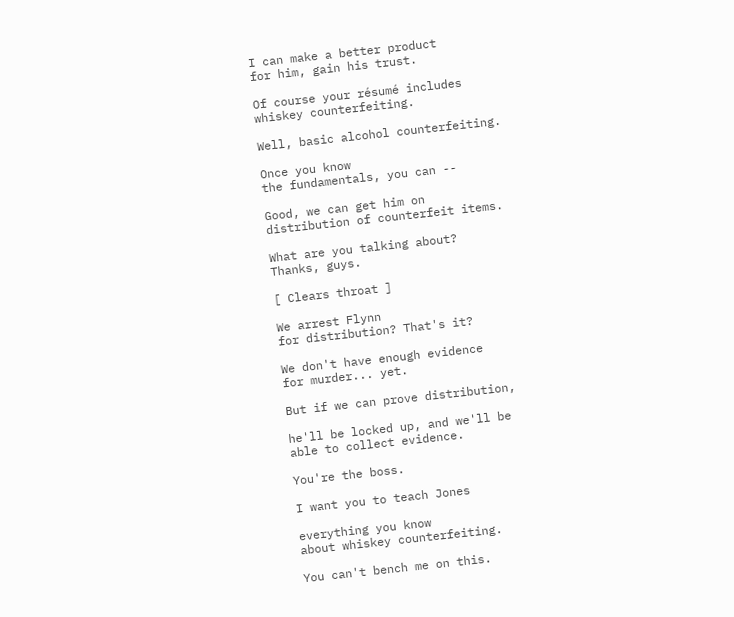I can make a better product
for him, gain his trust.

Of course your résumé includes
whiskey counterfeiting.

Well, basic alcohol counterfeiting.

Once you know
the fundamentals, you can --

Good, we can get him on
distribution of counterfeit items.

What are you talking about?
Thanks, guys.

[ Clears throat ]

We arrest Flynn
for distribution? That's it?

We don't have enough evidence
for murder... yet.

But if we can prove distribution,

he'll be locked up, and we'll be
able to collect evidence.

You're the boss.

I want you to teach Jones

everything you know
about whiskey counterfeiting.

You can't bench me on this.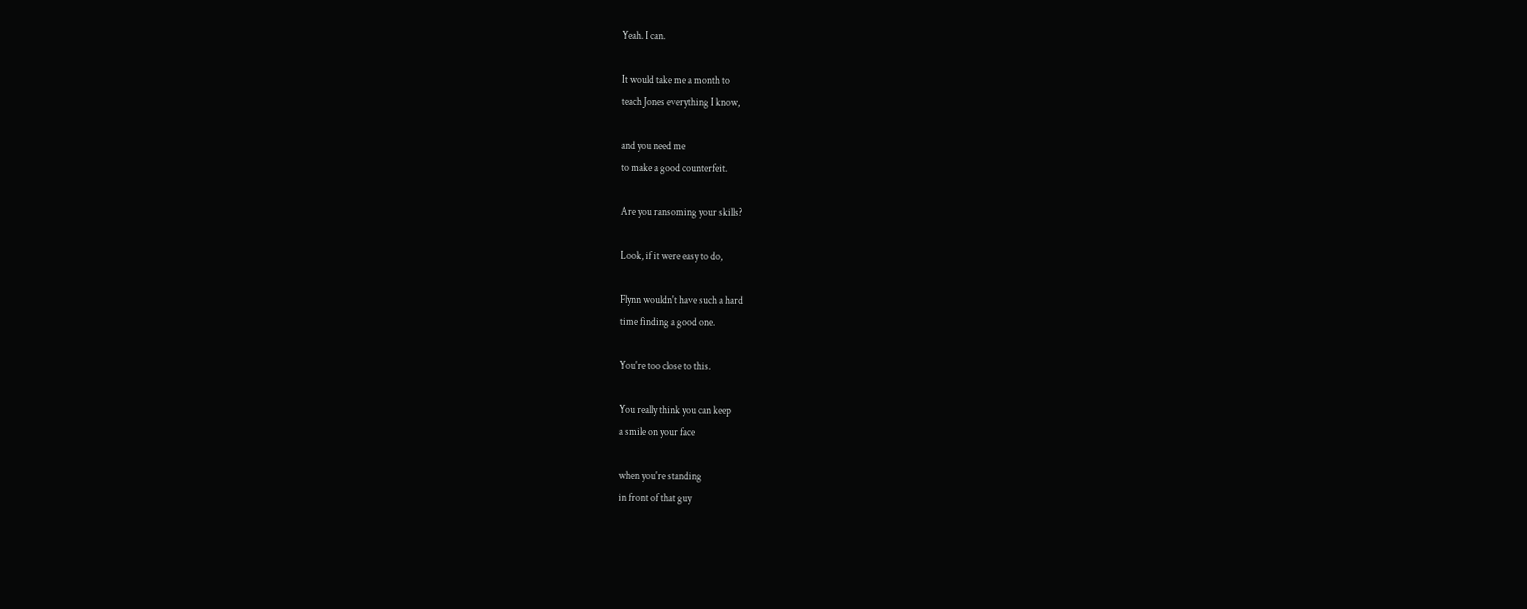Yeah. I can.

It would take me a month to
teach Jones everything I know,

and you need me
to make a good counterfeit.

Are you ransoming your skills?

Look, if it were easy to do,

Flynn wouldn't have such a hard
time finding a good one.

You're too close to this.

You really think you can keep
a smile on your face

when you're standing
in front of that guy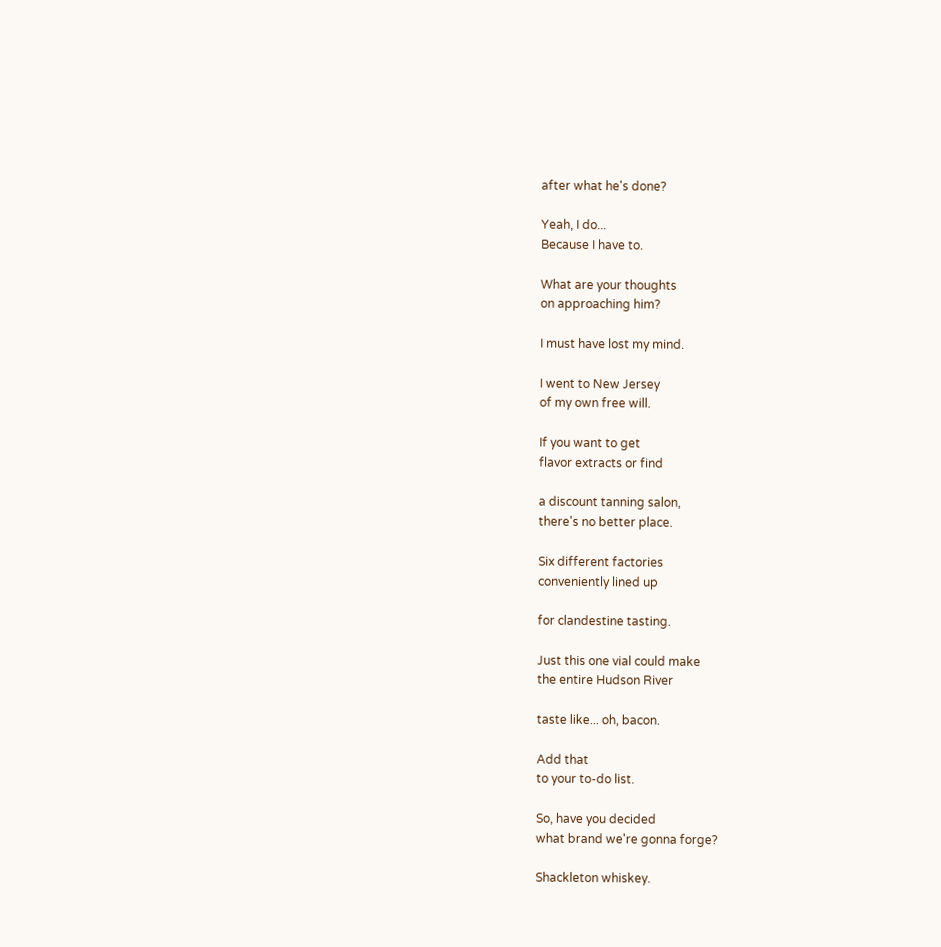after what he's done?

Yeah, I do...
Because I have to.

What are your thoughts
on approaching him?

I must have lost my mind.

I went to New Jersey
of my own free will.

If you want to get
flavor extracts or find

a discount tanning salon,
there's no better place.

Six different factories
conveniently lined up

for clandestine tasting.

Just this one vial could make
the entire Hudson River

taste like... oh, bacon.

Add that
to your to-do list.

So, have you decided
what brand we're gonna forge?

Shackleton whiskey.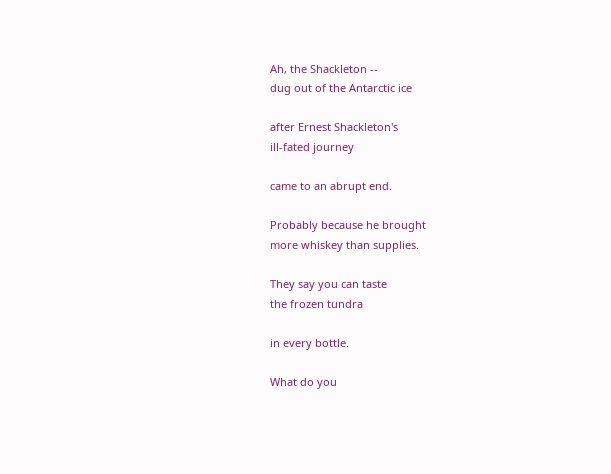Ah, the Shackleton --
dug out of the Antarctic ice

after Ernest Shackleton's
ill-fated journey

came to an abrupt end.

Probably because he brought
more whiskey than supplies.

They say you can taste
the frozen tundra

in every bottle.

What do you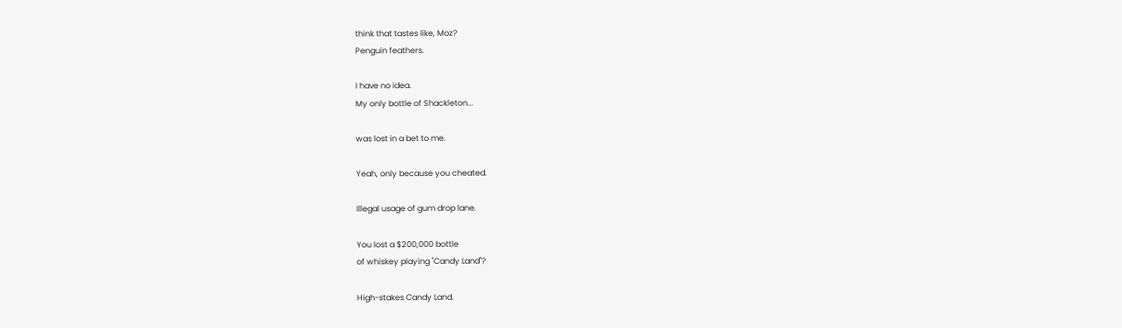think that tastes like, Moz?
Penguin feathers.

I have no idea.
My only bottle of Shackleton...

was lost in a bet to me.

Yeah, only because you cheated.

Illegal usage of gum drop lane.

You lost a $200,000 bottle
of whiskey playing "Candy Land"?

High-stakes Candy Land.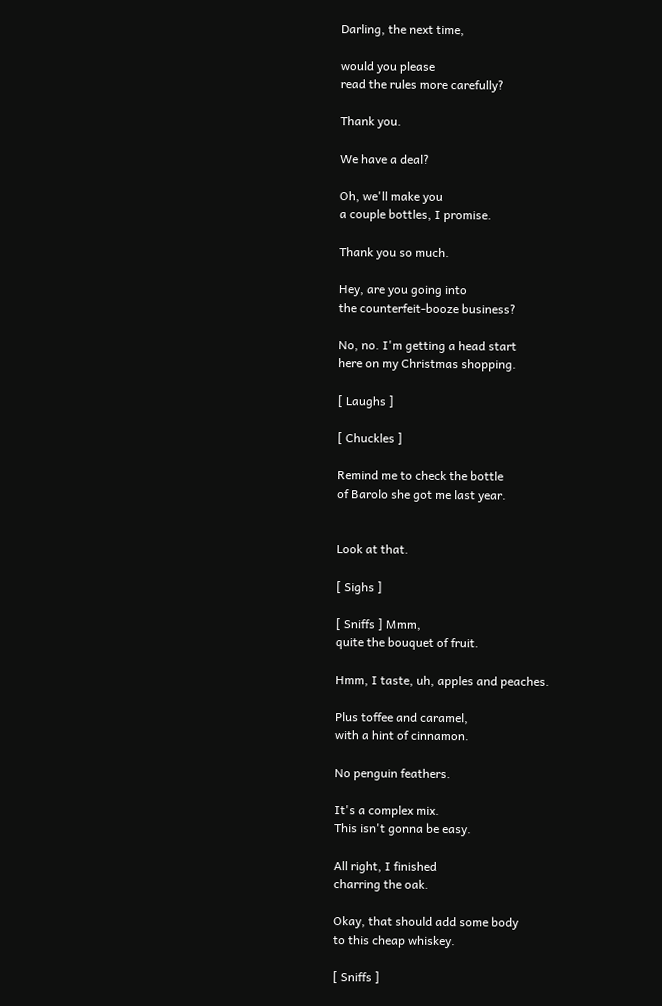Darling, the next time,

would you please
read the rules more carefully?

Thank you.

We have a deal?

Oh, we'll make you
a couple bottles, I promise.

Thank you so much.

Hey, are you going into
the counterfeit-booze business?

No, no. I'm getting a head start
here on my Christmas shopping.

[ Laughs ]

[ Chuckles ]

Remind me to check the bottle
of Barolo she got me last year.


Look at that.

[ Sighs ]

[ Sniffs ] Mmm,
quite the bouquet of fruit.

Hmm, I taste, uh, apples and peaches.

Plus toffee and caramel,
with a hint of cinnamon.

No penguin feathers.

It's a complex mix.
This isn't gonna be easy.

All right, I finished
charring the oak.

Okay, that should add some body
to this cheap whiskey.

[ Sniffs ]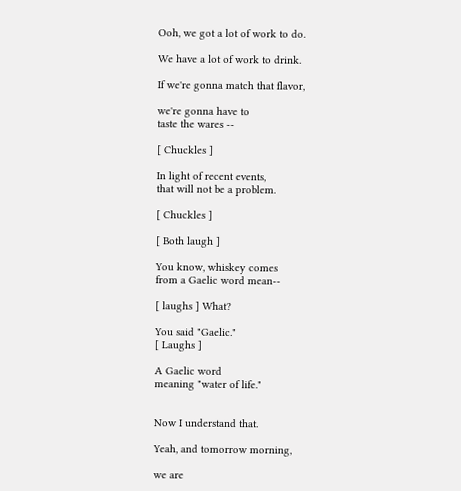Ooh, we got a lot of work to do.

We have a lot of work to drink.

If we're gonna match that flavor,

we're gonna have to
taste the wares --

[ Chuckles ]

In light of recent events,
that will not be a problem.

[ Chuckles ]

[ Both laugh ]

You know, whiskey comes
from a Gaelic word mean--

[ laughs ] What?

You said "Gaelic."
[ Laughs ]

A Gaelic word
meaning "water of life."


Now I understand that.

Yeah, and tomorrow morning,

we are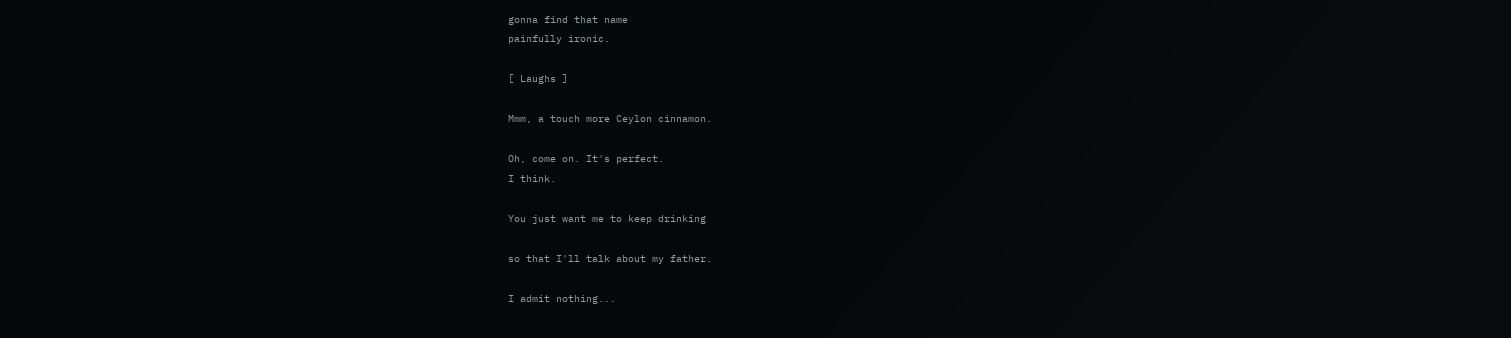gonna find that name
painfully ironic.

[ Laughs ]

Mmm, a touch more Ceylon cinnamon.

Oh, come on. It's perfect.
I think.

You just want me to keep drinking

so that I'll talk about my father.

I admit nothing...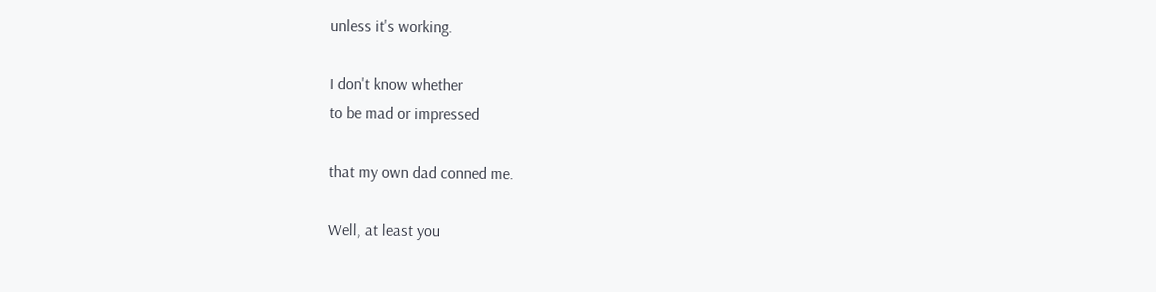unless it's working.

I don't know whether
to be mad or impressed

that my own dad conned me.

Well, at least you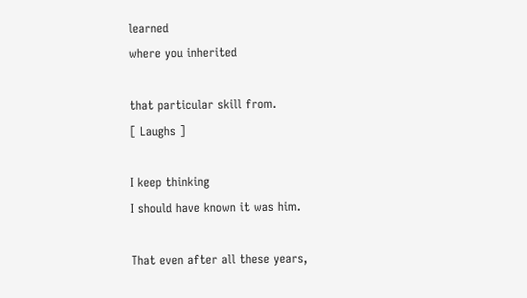learned
where you inherited

that particular skill from.
[ Laughs ]

I keep thinking
I should have known it was him.

That even after all these years,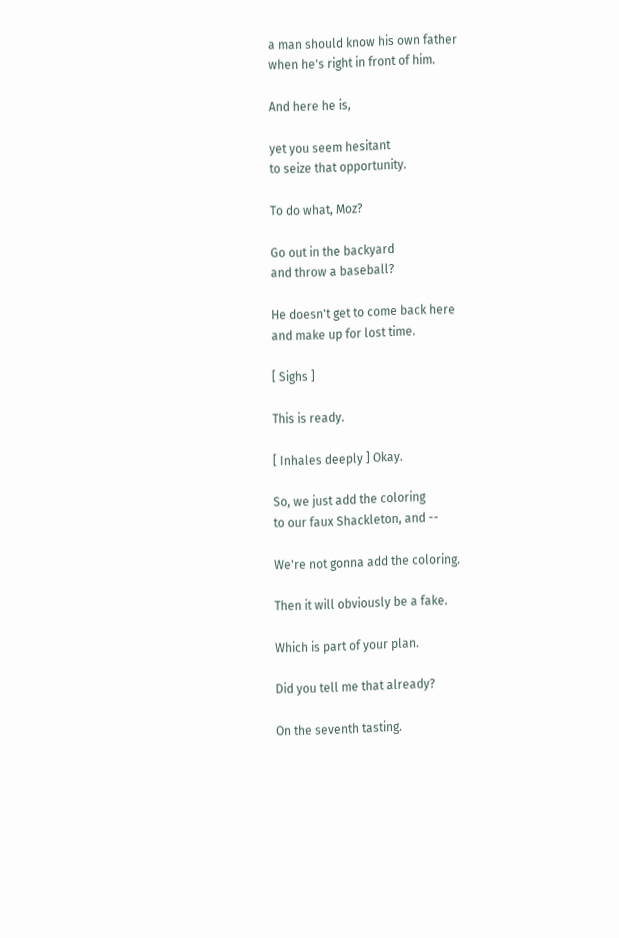a man should know his own father
when he's right in front of him.

And here he is,

yet you seem hesitant
to seize that opportunity.

To do what, Moz?

Go out in the backyard
and throw a baseball?

He doesn't get to come back here
and make up for lost time.

[ Sighs ]

This is ready.

[ Inhales deeply ] Okay.

So, we just add the coloring
to our faux Shackleton, and --

We're not gonna add the coloring.

Then it will obviously be a fake.

Which is part of your plan.

Did you tell me that already?

On the seventh tasting.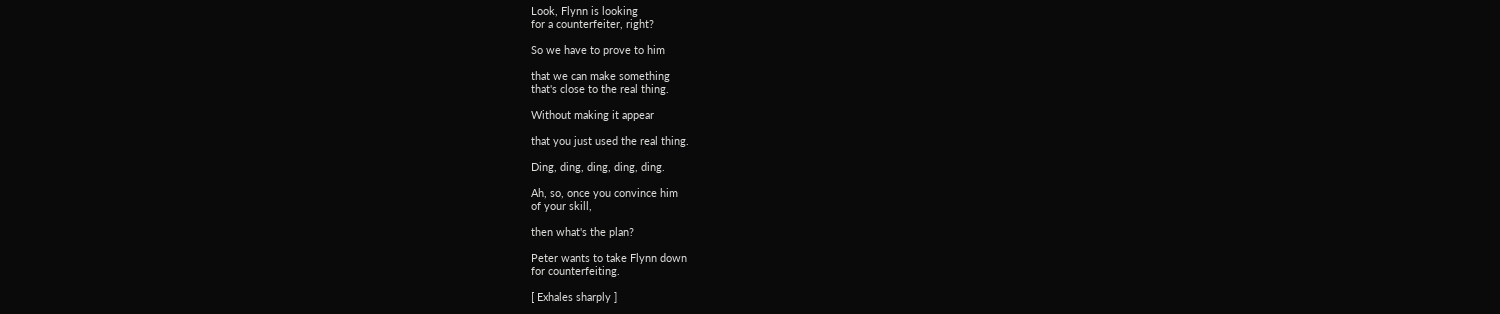Look, Flynn is looking
for a counterfeiter, right?

So we have to prove to him

that we can make something
that's close to the real thing.

Without making it appear

that you just used the real thing.

Ding, ding, ding, ding, ding.

Ah, so, once you convince him
of your skill,

then what's the plan?

Peter wants to take Flynn down
for counterfeiting.

[ Exhales sharply ]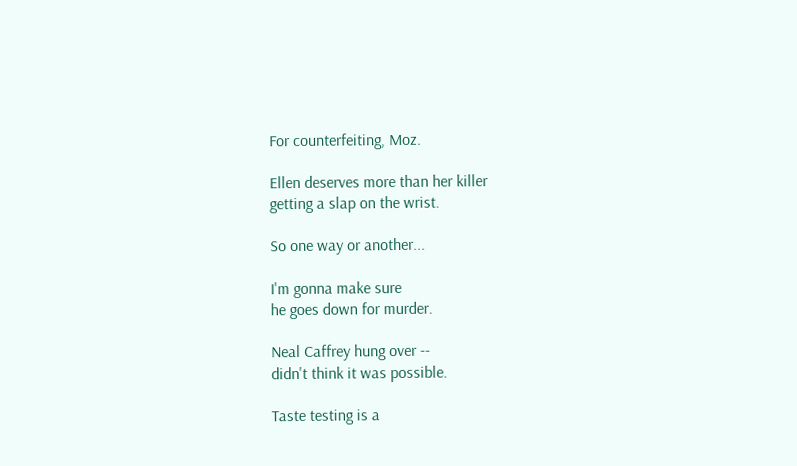For counterfeiting, Moz.

Ellen deserves more than her killer
getting a slap on the wrist.

So one way or another...

I'm gonna make sure
he goes down for murder.

Neal Caffrey hung over --
didn't think it was possible.

Taste testing is a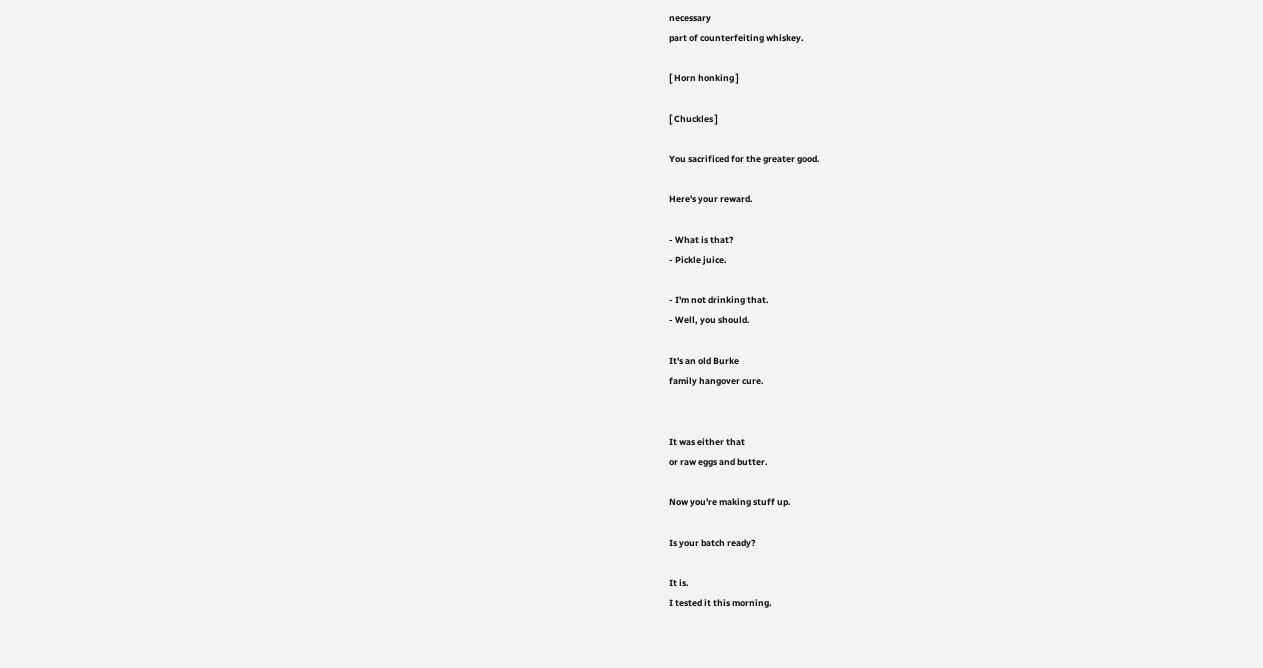necessary
part of counterfeiting whiskey.

[ Horn honking ]

[ Chuckles ]

You sacrificed for the greater good.

Here's your reward.

- What is that?
- Pickle juice.

- I'm not drinking that.
- Well, you should.

It's an old Burke
family hangover cure.


It was either that
or raw eggs and butter.

Now you're making stuff up.

Is your batch ready?

It is.
I tested it this morning.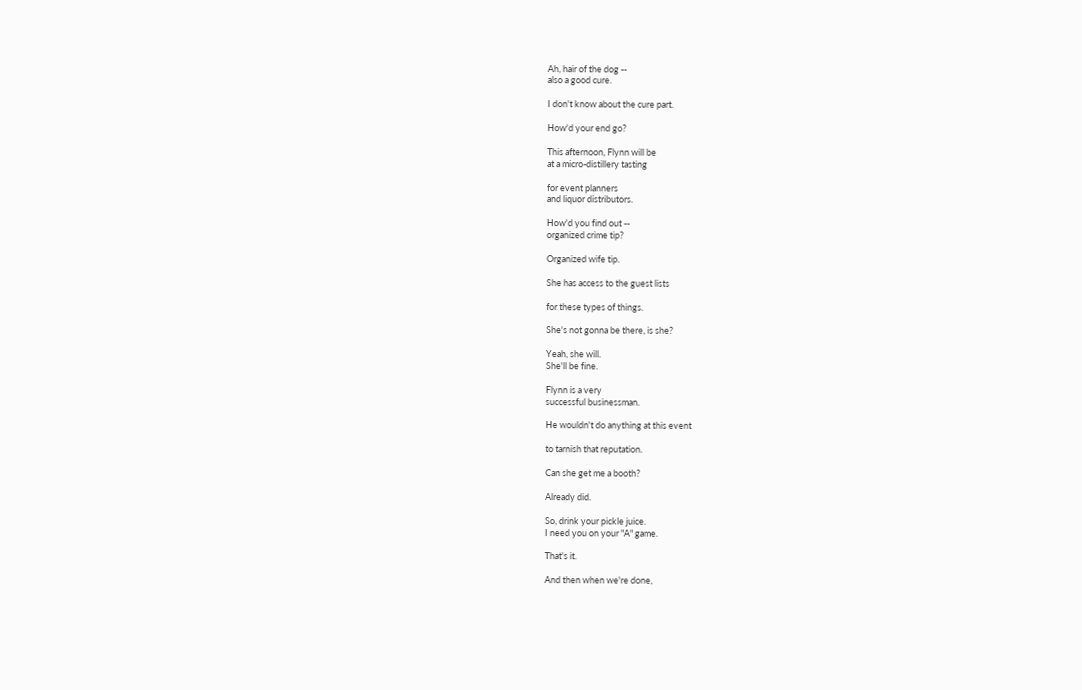Ah, hair of the dog --
also a good cure.

I don't know about the cure part.

How'd your end go?

This afternoon, Flynn will be
at a micro-distillery tasting

for event planners
and liquor distributors.

How'd you find out --
organized crime tip?

Organized wife tip.

She has access to the guest lists

for these types of things.

She's not gonna be there, is she?

Yeah, she will.
She'll be fine.

Flynn is a very
successful businessman.

He wouldn't do anything at this event

to tarnish that reputation.

Can she get me a booth?

Already did.

So, drink your pickle juice.
I need you on your "A" game.

That's it.

And then when we're done,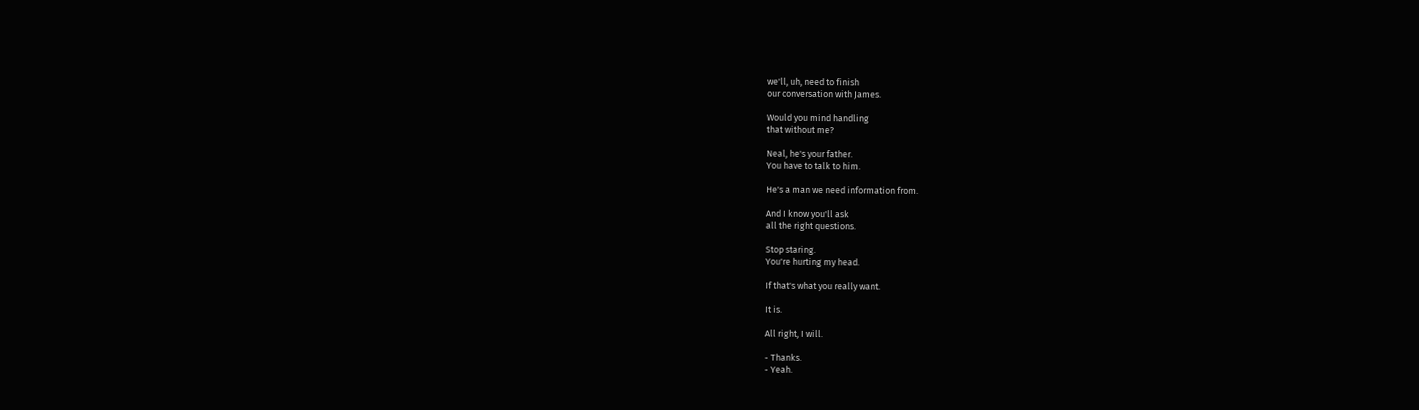we'll, uh, need to finish
our conversation with James.

Would you mind handling
that without me?

Neal, he's your father.
You have to talk to him.

He's a man we need information from.

And I know you'll ask
all the right questions.

Stop staring.
You're hurting my head.

If that's what you really want.

It is.

All right, I will.

- Thanks.
- Yeah.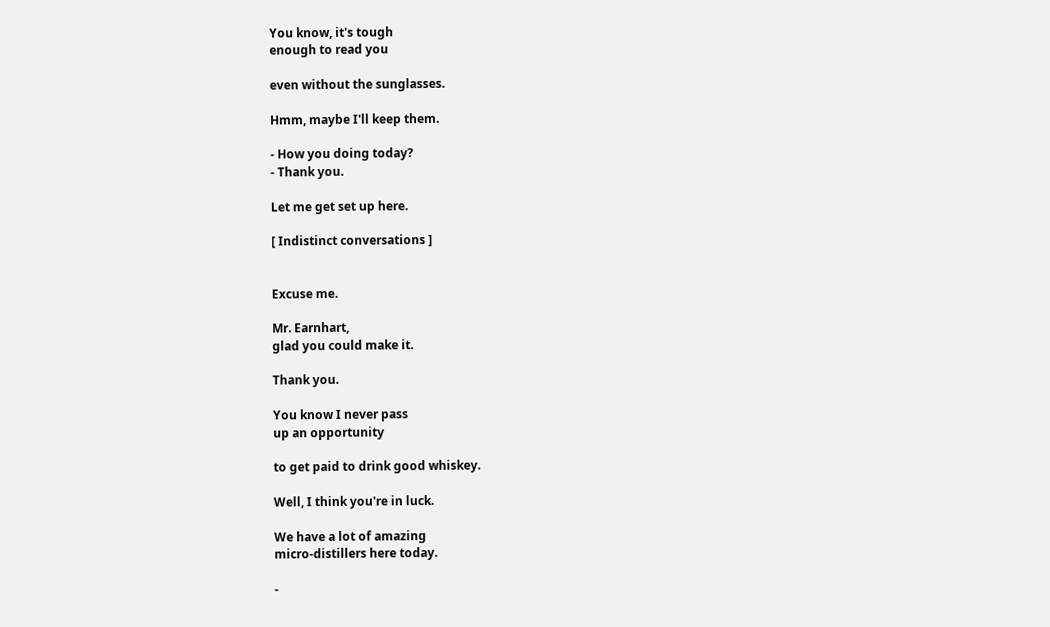You know, it's tough
enough to read you

even without the sunglasses.

Hmm, maybe I'll keep them.

- How you doing today?
- Thank you.

Let me get set up here.

[ Indistinct conversations ]


Excuse me.

Mr. Earnhart,
glad you could make it.

Thank you.

You know I never pass
up an opportunity

to get paid to drink good whiskey.

Well, I think you're in luck.

We have a lot of amazing
micro-distillers here today.

-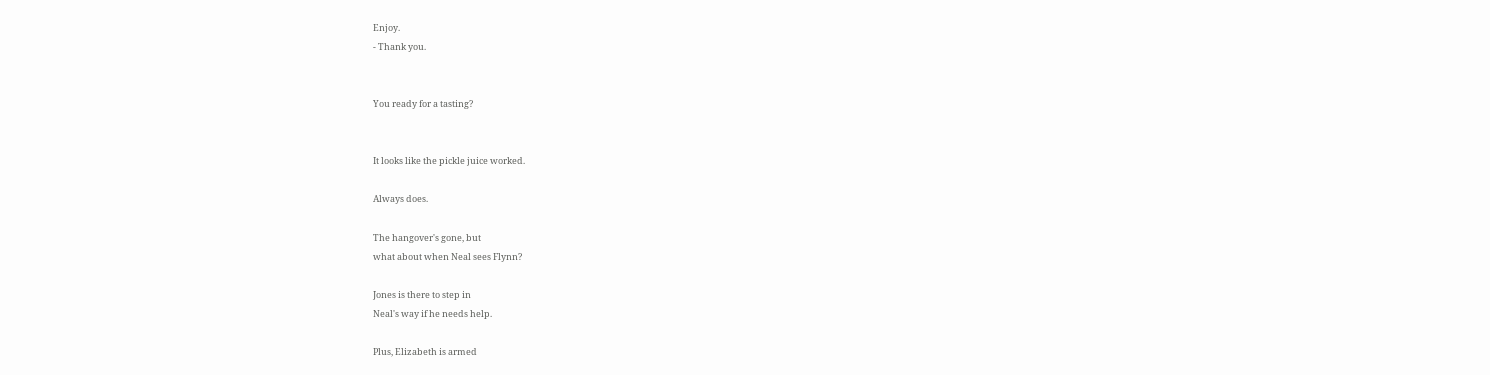Enjoy.
- Thank you.


You ready for a tasting?


It looks like the pickle juice worked.

Always does.

The hangover's gone, but
what about when Neal sees Flynn?

Jones is there to step in
Neal's way if he needs help.

Plus, Elizabeth is armed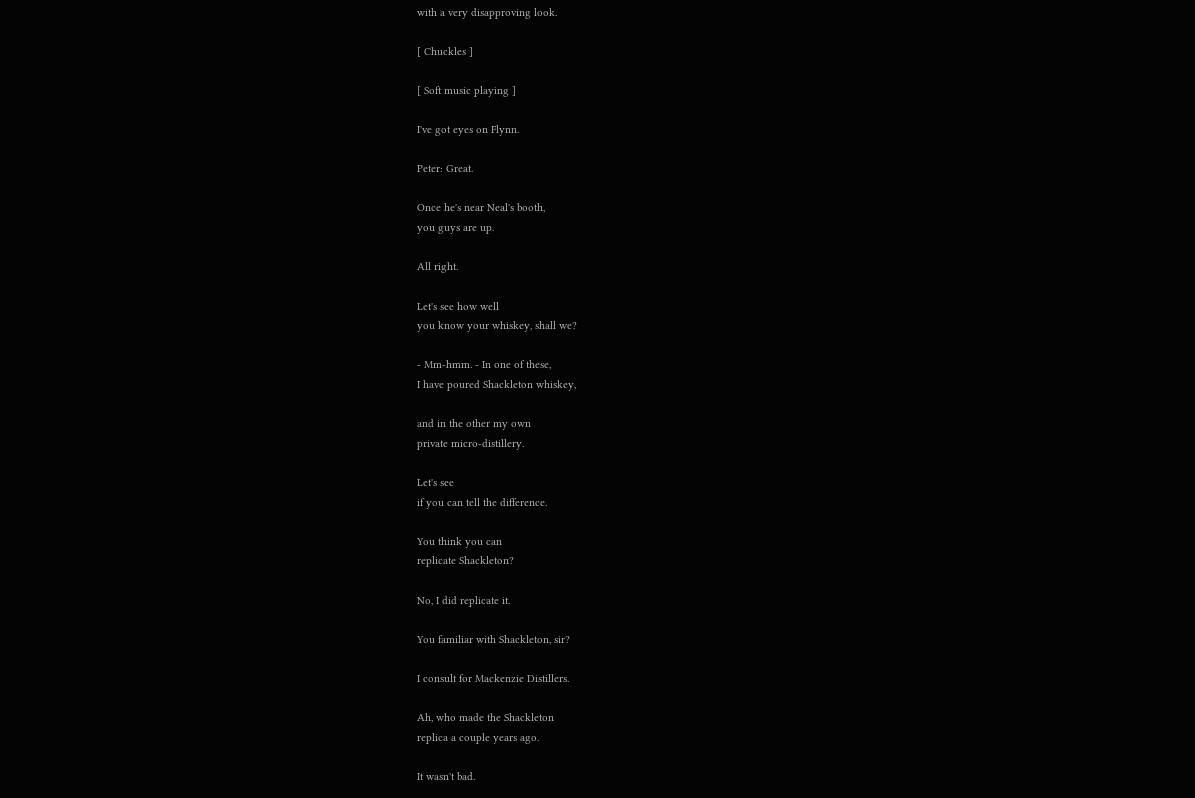with a very disapproving look.

[ Chuckles ]

[ Soft music playing ]

I've got eyes on Flynn.

Peter: Great.

Once he's near Neal's booth,
you guys are up.

All right.

Let's see how well
you know your whiskey, shall we?

- Mm-hmm. - In one of these,
I have poured Shackleton whiskey,

and in the other my own
private micro-distillery.

Let's see
if you can tell the difference.

You think you can
replicate Shackleton?

No, I did replicate it.

You familiar with Shackleton, sir?

I consult for Mackenzie Distillers.

Ah, who made the Shackleton
replica a couple years ago.

It wasn't bad.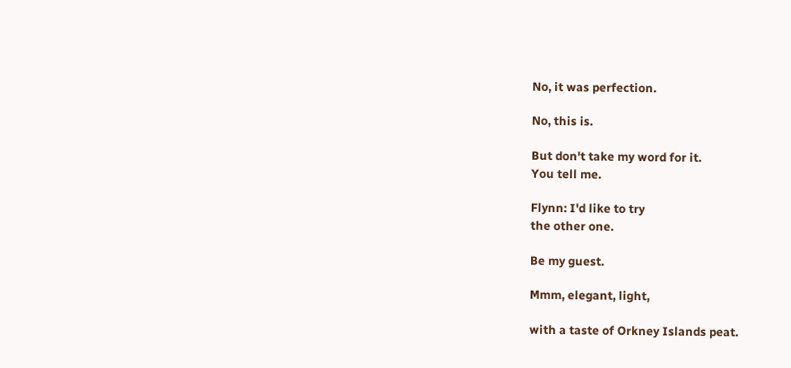No, it was perfection.

No, this is.

But don't take my word for it.
You tell me.

Flynn: I'd like to try
the other one.

Be my guest.

Mmm, elegant, light,

with a taste of Orkney Islands peat.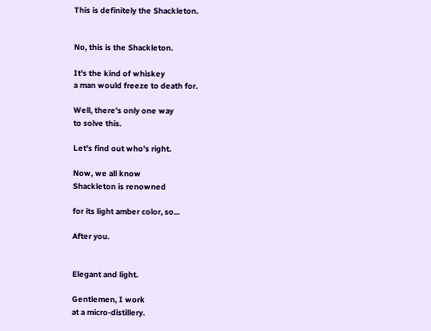This is definitely the Shackleton.


No, this is the Shackleton.

It's the kind of whiskey
a man would freeze to death for.

Well, there's only one way
to solve this.

Let's find out who's right.

Now, we all know
Shackleton is renowned

for its light amber color, so...

After you.


Elegant and light.

Gentlemen, I work
at a micro-distillery.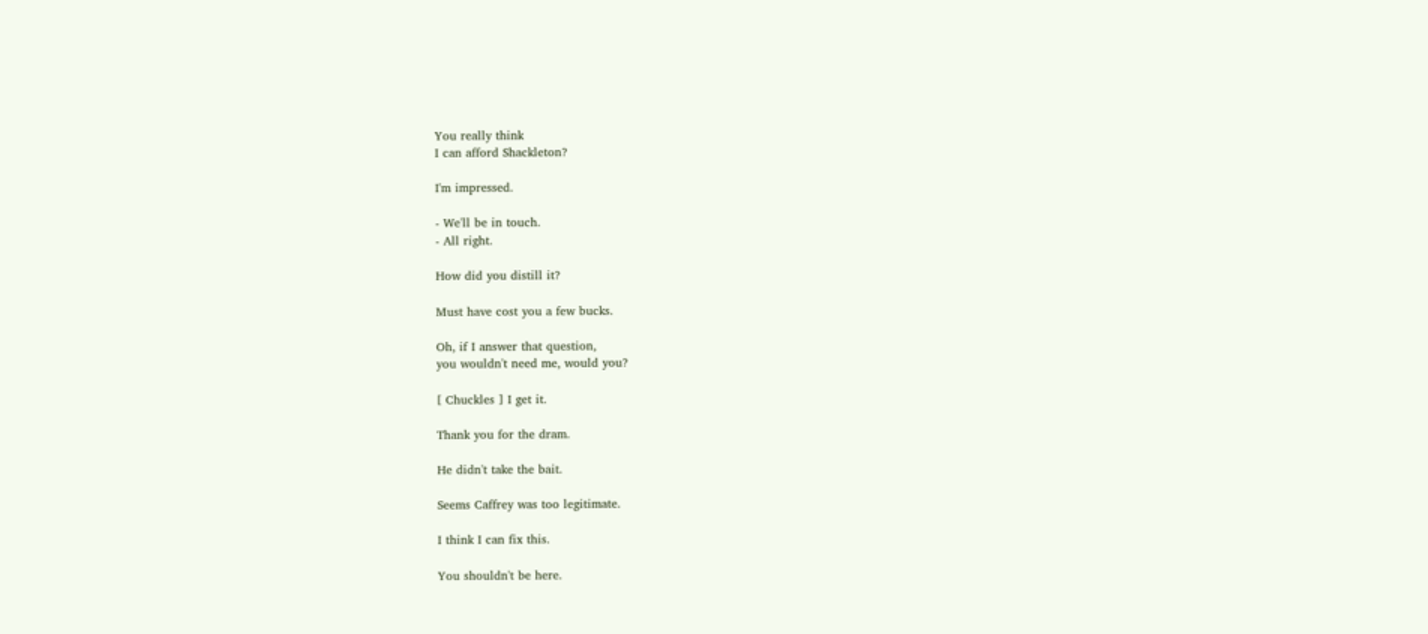You really think
I can afford Shackleton?

I'm impressed.

- We'll be in touch.
- All right.

How did you distill it?

Must have cost you a few bucks.

Oh, if I answer that question,
you wouldn't need me, would you?

[ Chuckles ] I get it.

Thank you for the dram.

He didn't take the bait.

Seems Caffrey was too legitimate.

I think I can fix this.

You shouldn't be here.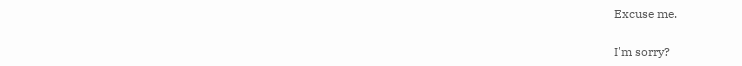Excuse me.

I'm sorry?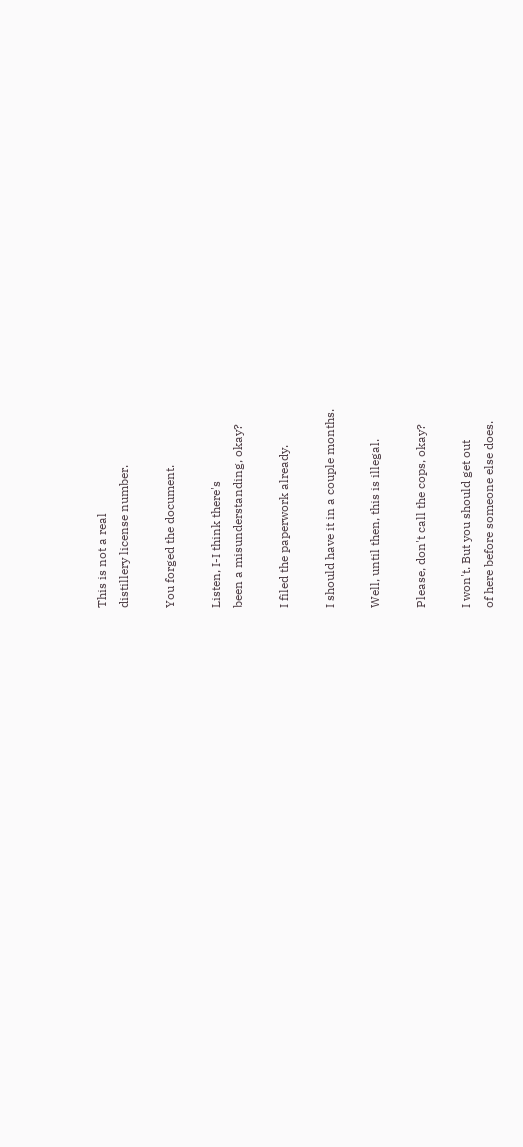This is not a real
distillery license number.

You forged the document.

Listen, I-I think there's
been a misunderstanding, okay?

I filed the paperwork already.

I should have it in a couple months.

Well, until then, this is illegal.

Please, don't call the cops, okay?

I won't. But you should get out
of here before someone else does.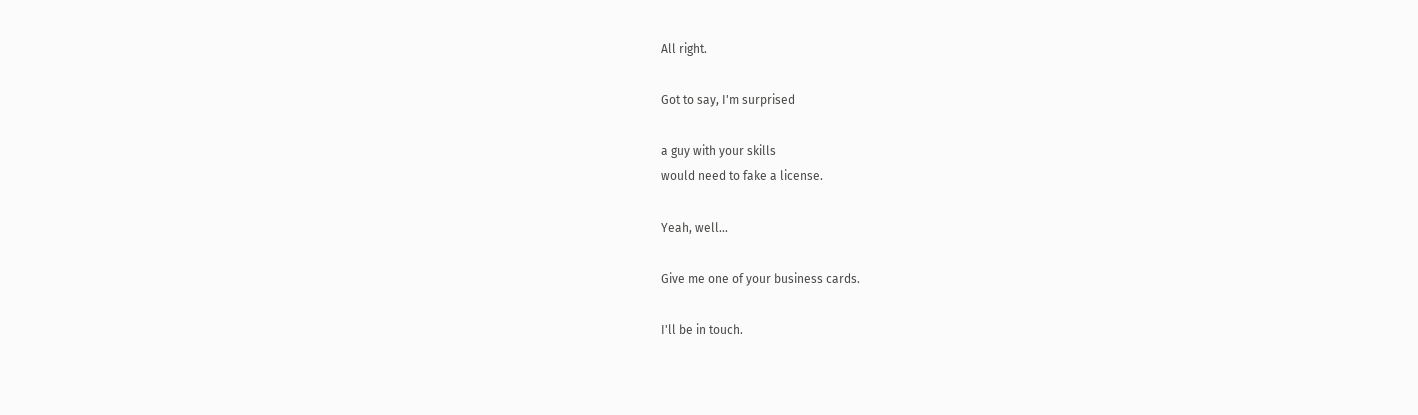All right.

Got to say, I'm surprised

a guy with your skills
would need to fake a license.

Yeah, well...

Give me one of your business cards.

I'll be in touch.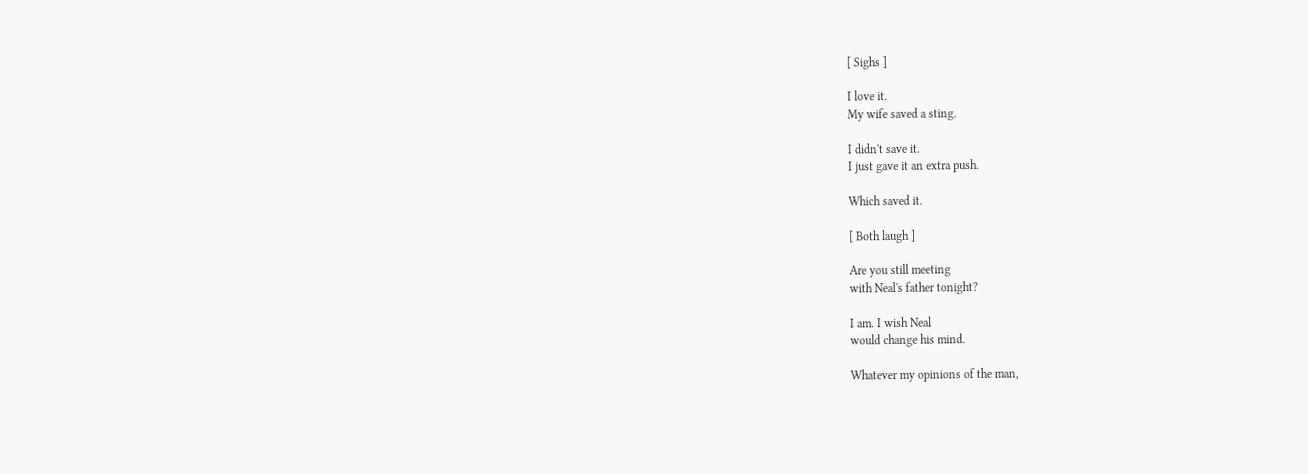[ Sighs ]

I love it.
My wife saved a sting.

I didn't save it.
I just gave it an extra push.

Which saved it.

[ Both laugh ]

Are you still meeting
with Neal's father tonight?

I am. I wish Neal
would change his mind.

Whatever my opinions of the man,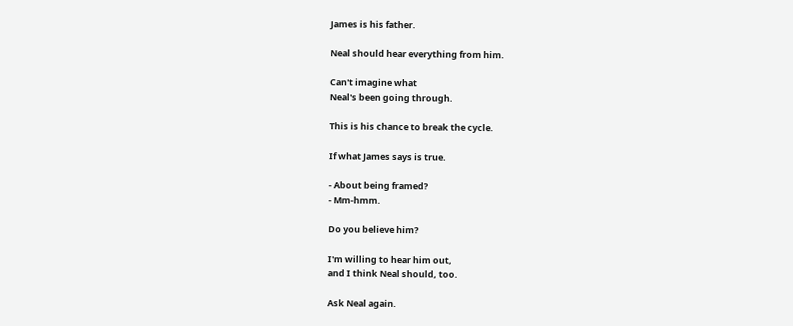James is his father.

Neal should hear everything from him.

Can't imagine what
Neal's been going through.

This is his chance to break the cycle.

If what James says is true.

- About being framed?
- Mm-hmm.

Do you believe him?

I'm willing to hear him out,
and I think Neal should, too.

Ask Neal again.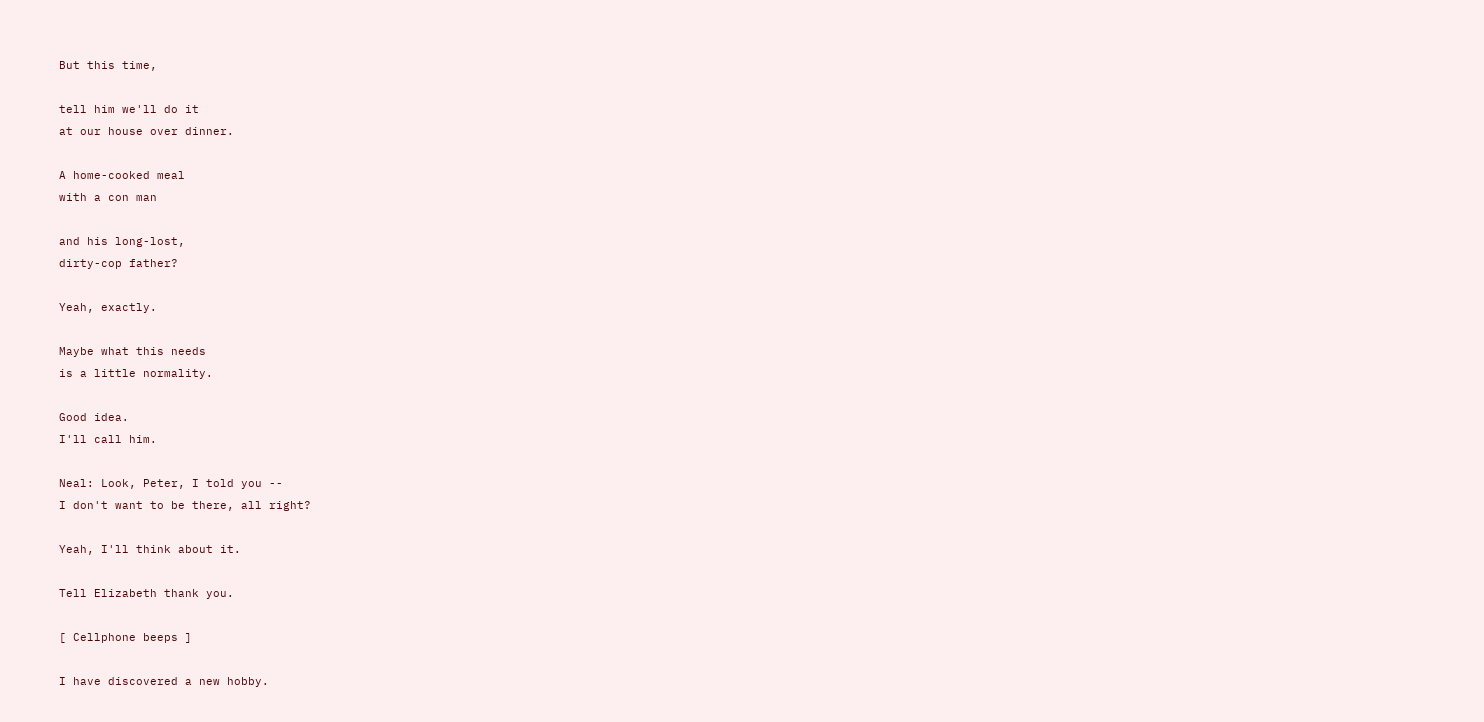But this time,

tell him we'll do it
at our house over dinner.

A home-cooked meal
with a con man

and his long-lost,
dirty-cop father?

Yeah, exactly.

Maybe what this needs
is a little normality.

Good idea.
I'll call him.

Neal: Look, Peter, I told you --
I don't want to be there, all right?

Yeah, I'll think about it.

Tell Elizabeth thank you.

[ Cellphone beeps ]

I have discovered a new hobby.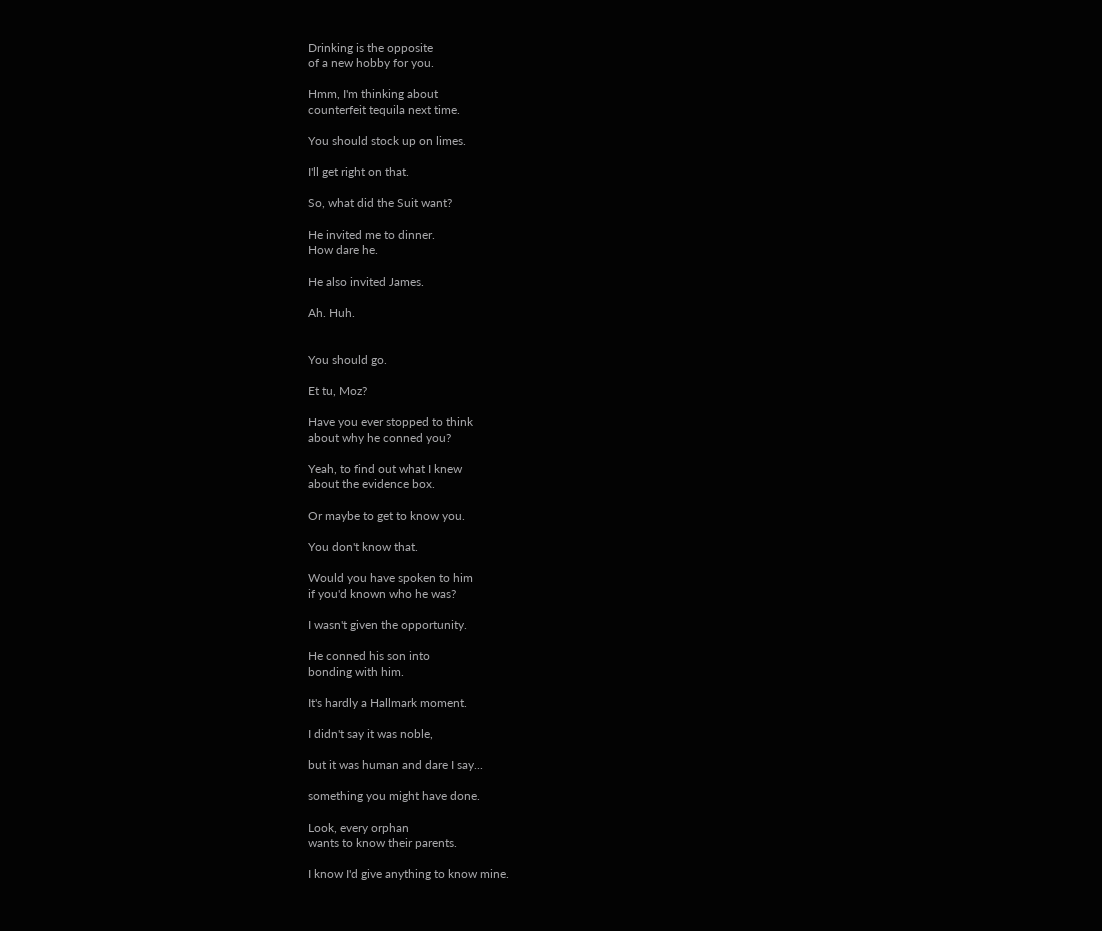Drinking is the opposite
of a new hobby for you.

Hmm, I'm thinking about
counterfeit tequila next time.

You should stock up on limes.

I'll get right on that.

So, what did the Suit want?

He invited me to dinner.
How dare he.

He also invited James.

Ah. Huh.


You should go.

Et tu, Moz?

Have you ever stopped to think
about why he conned you?

Yeah, to find out what I knew
about the evidence box.

Or maybe to get to know you.

You don't know that.

Would you have spoken to him
if you'd known who he was?

I wasn't given the opportunity.

He conned his son into
bonding with him.

It's hardly a Hallmark moment.

I didn't say it was noble,

but it was human and dare I say...

something you might have done.

Look, every orphan
wants to know their parents.

I know I'd give anything to know mine.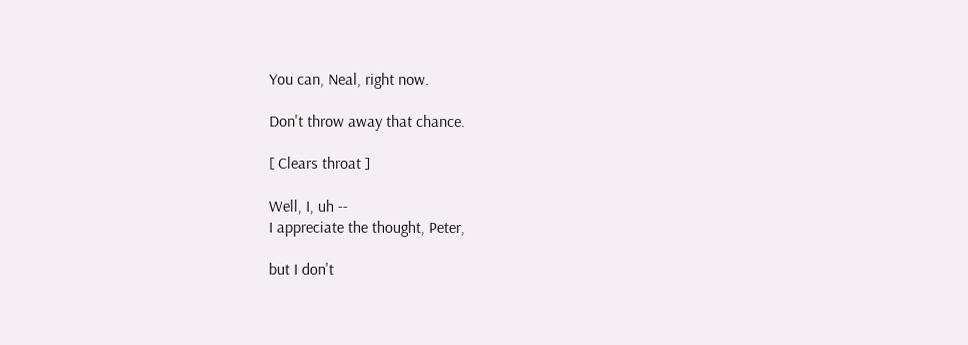You can, Neal, right now.

Don't throw away that chance.

[ Clears throat ]

Well, I, uh --
I appreciate the thought, Peter,

but I don't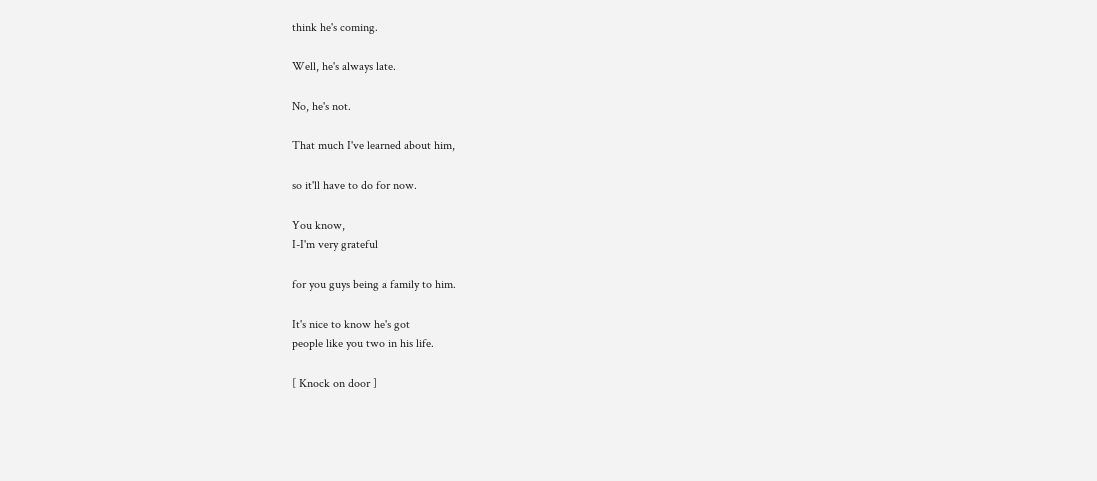think he's coming.

Well, he's always late.

No, he's not.

That much I've learned about him,

so it'll have to do for now.

You know,
I-I'm very grateful

for you guys being a family to him.

It's nice to know he's got
people like you two in his life.

[ Knock on door ]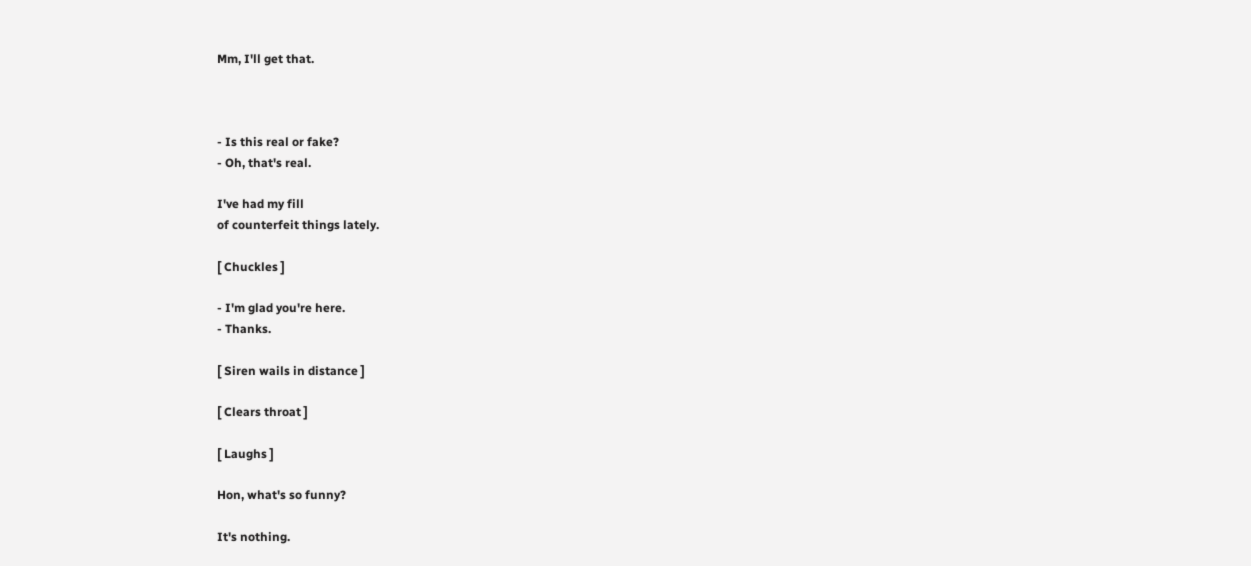Mm, I'll get that.



- Is this real or fake?
- Oh, that's real.

I've had my fill
of counterfeit things lately.

[ Chuckles ]

- I'm glad you're here.
- Thanks.

[ Siren wails in distance ]

[ Clears throat ]

[ Laughs ]

Hon, what's so funny?

It's nothing.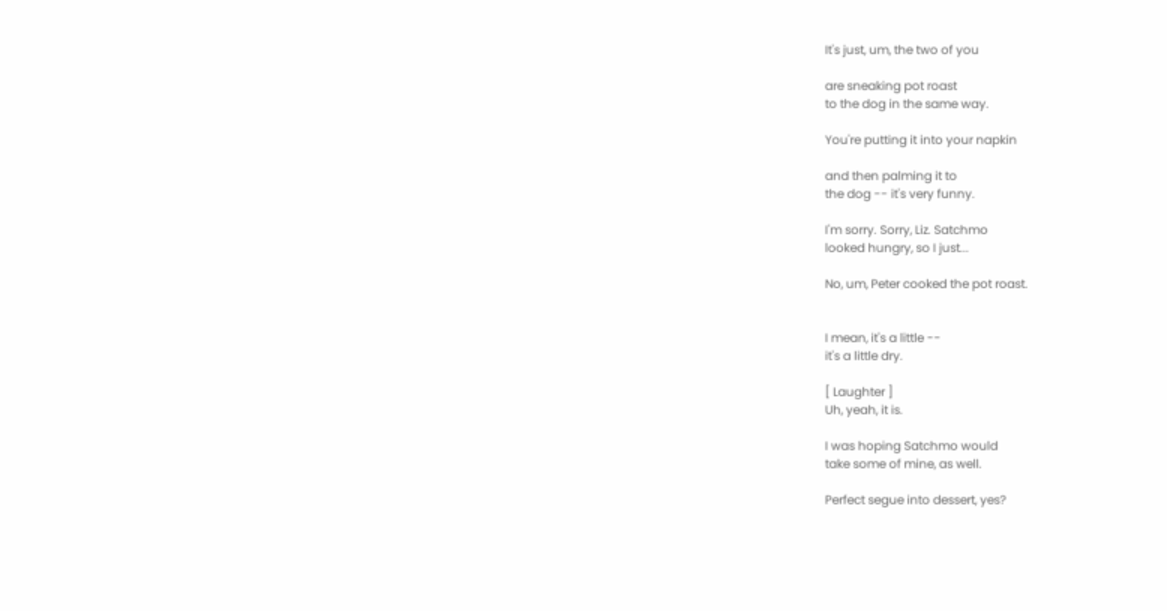It's just, um, the two of you

are sneaking pot roast
to the dog in the same way.

You're putting it into your napkin

and then palming it to
the dog -- it's very funny.

I'm sorry. Sorry, Liz. Satchmo
looked hungry, so I just...

No, um, Peter cooked the pot roast.


I mean, it's a little --
it's a little dry.

[ Laughter ]
Uh, yeah, it is.

I was hoping Satchmo would
take some of mine, as well.

Perfect segue into dessert, yes?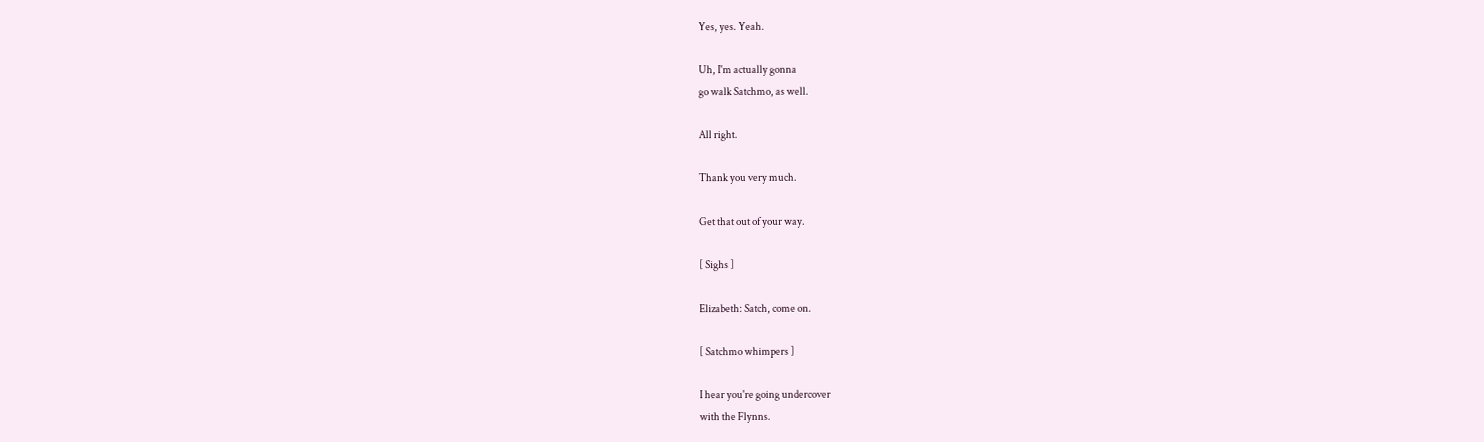Yes, yes. Yeah.

Uh, I'm actually gonna
go walk Satchmo, as well.

All right.

Thank you very much.

Get that out of your way.

[ Sighs ]

Elizabeth: Satch, come on.

[ Satchmo whimpers ]

I hear you're going undercover
with the Flynns.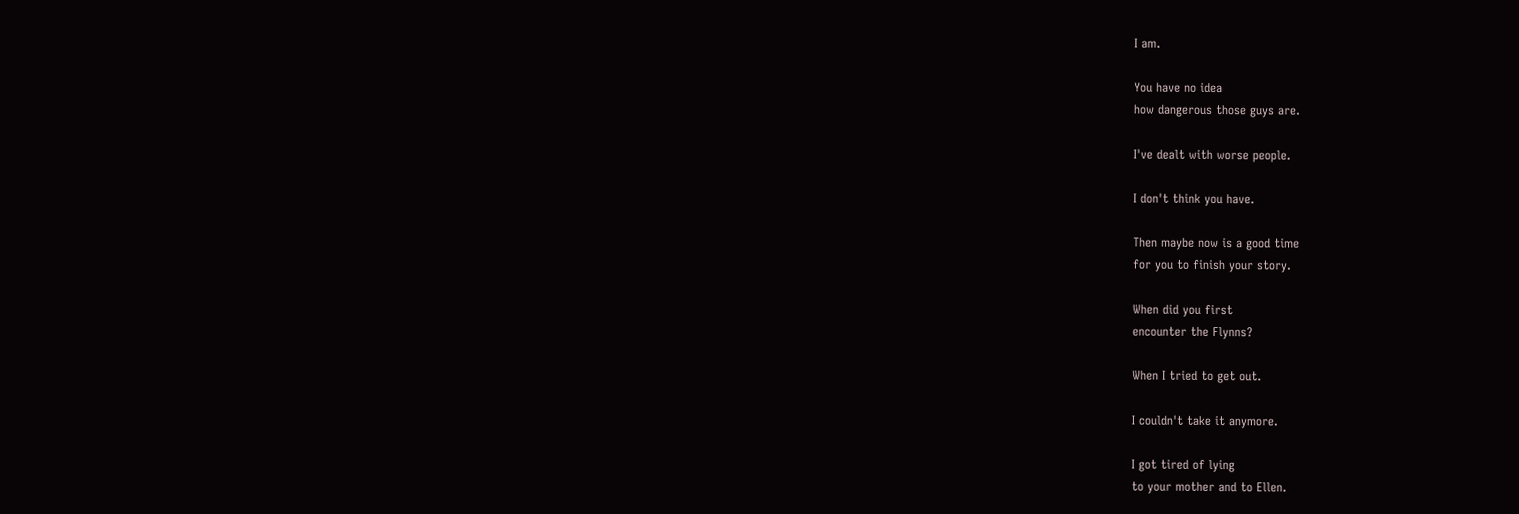I am.

You have no idea
how dangerous those guys are.

I've dealt with worse people.

I don't think you have.

Then maybe now is a good time
for you to finish your story.

When did you first
encounter the Flynns?

When I tried to get out.

I couldn't take it anymore.

I got tired of lying
to your mother and to Ellen.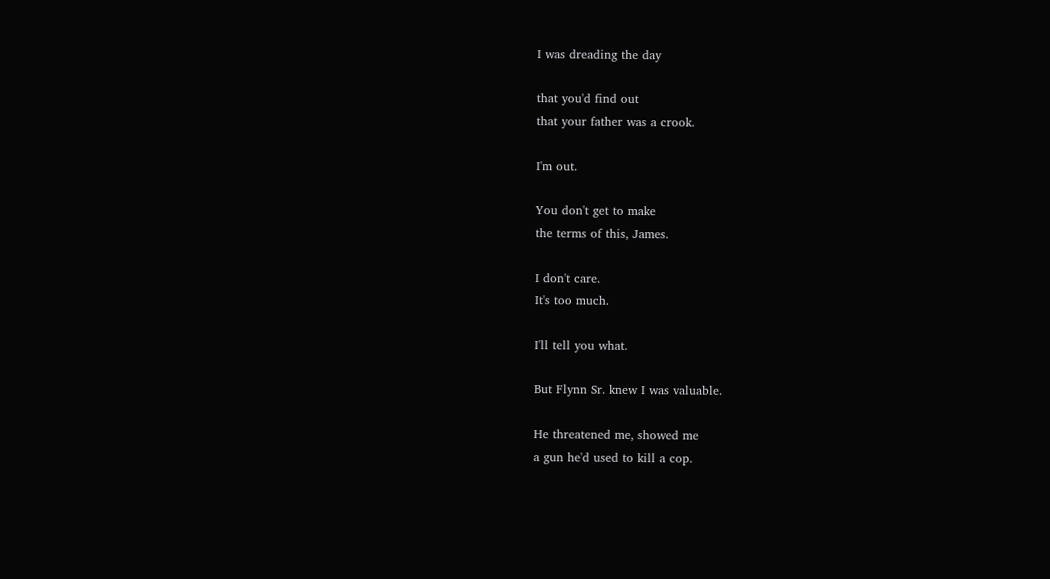I was dreading the day

that you'd find out
that your father was a crook.

I'm out.

You don't get to make
the terms of this, James.

I don't care.
It's too much.

I'll tell you what.

But Flynn Sr. knew I was valuable.

He threatened me, showed me
a gun he'd used to kill a cop.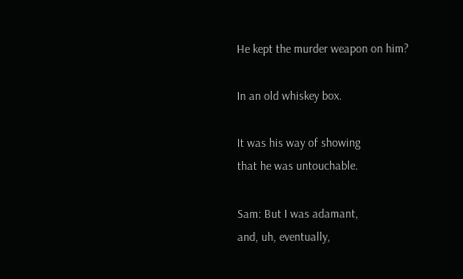He kept the murder weapon on him?

In an old whiskey box.

It was his way of showing
that he was untouchable.

Sam: But I was adamant,
and, uh, eventually,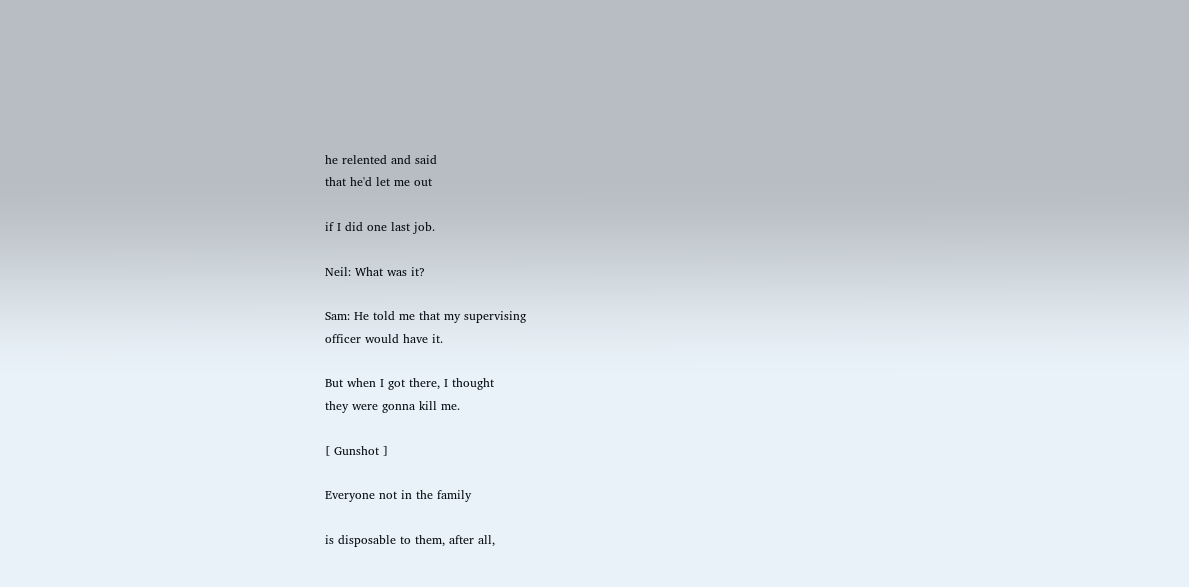he relented and said
that he'd let me out

if I did one last job.

Neil: What was it?

Sam: He told me that my supervising
officer would have it.

But when I got there, I thought
they were gonna kill me.

[ Gunshot ]

Everyone not in the family

is disposable to them, after all,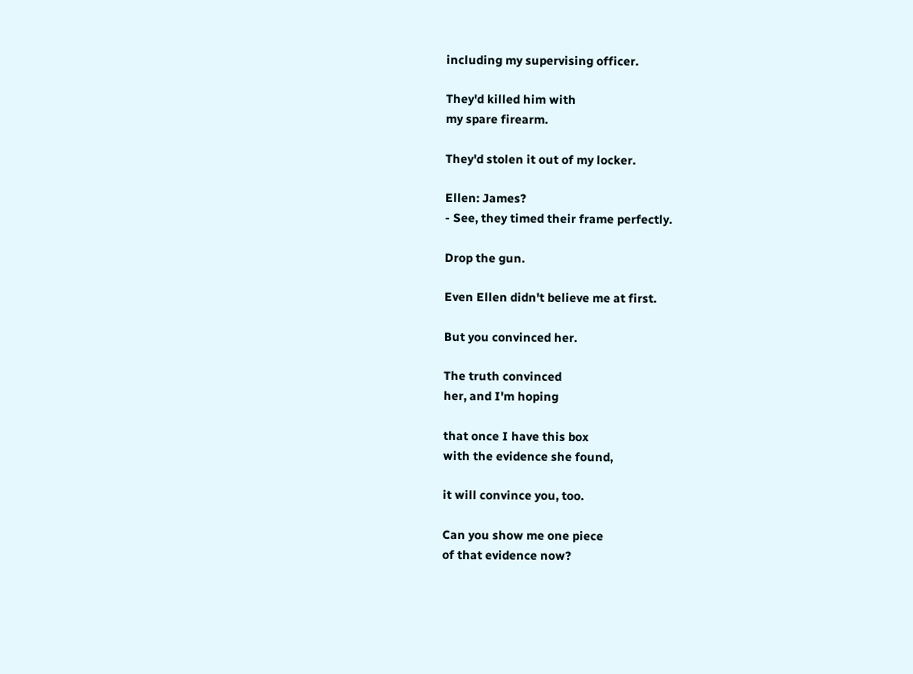including my supervising officer.

They'd killed him with
my spare firearm.

They'd stolen it out of my locker.

Ellen: James?
- See, they timed their frame perfectly.

Drop the gun.

Even Ellen didn't believe me at first.

But you convinced her.

The truth convinced
her, and I'm hoping

that once I have this box
with the evidence she found,

it will convince you, too.

Can you show me one piece
of that evidence now?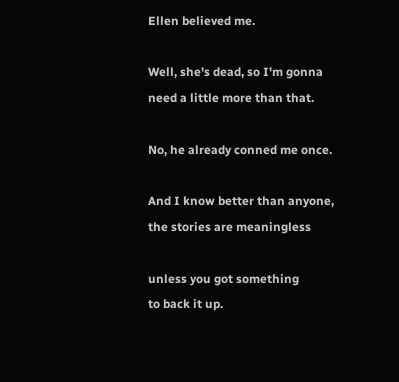Ellen believed me.

Well, she's dead, so I'm gonna
need a little more than that.

No, he already conned me once.

And I know better than anyone,
the stories are meaningless

unless you got something
to back it up.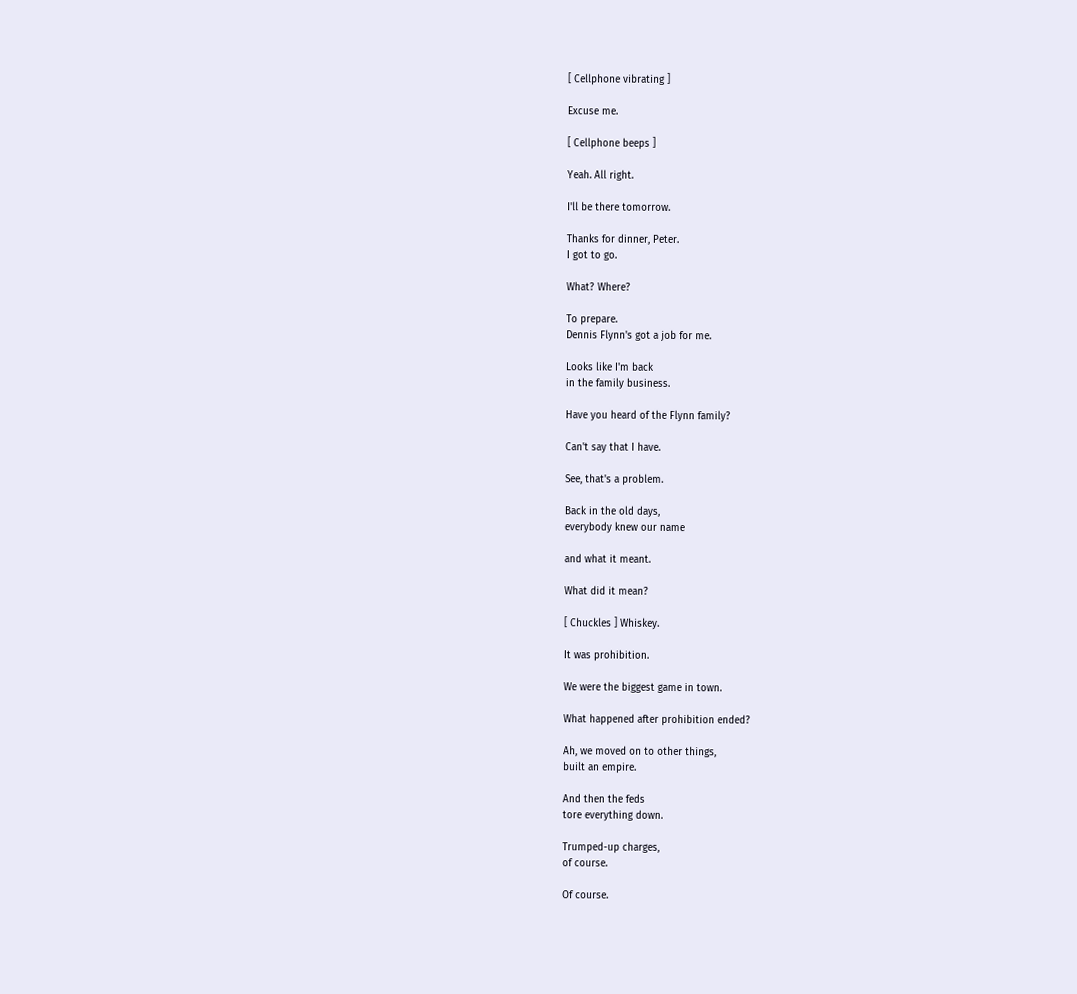[ Cellphone vibrating ]

Excuse me.

[ Cellphone beeps ]

Yeah. All right.

I'll be there tomorrow.

Thanks for dinner, Peter.
I got to go.

What? Where?

To prepare.
Dennis Flynn's got a job for me.

Looks like I'm back
in the family business.

Have you heard of the Flynn family?

Can't say that I have.

See, that's a problem.

Back in the old days,
everybody knew our name

and what it meant.

What did it mean?

[ Chuckles ] Whiskey.

It was prohibition.

We were the biggest game in town.

What happened after prohibition ended?

Ah, we moved on to other things,
built an empire.

And then the feds
tore everything down.

Trumped-up charges,
of course.

Of course.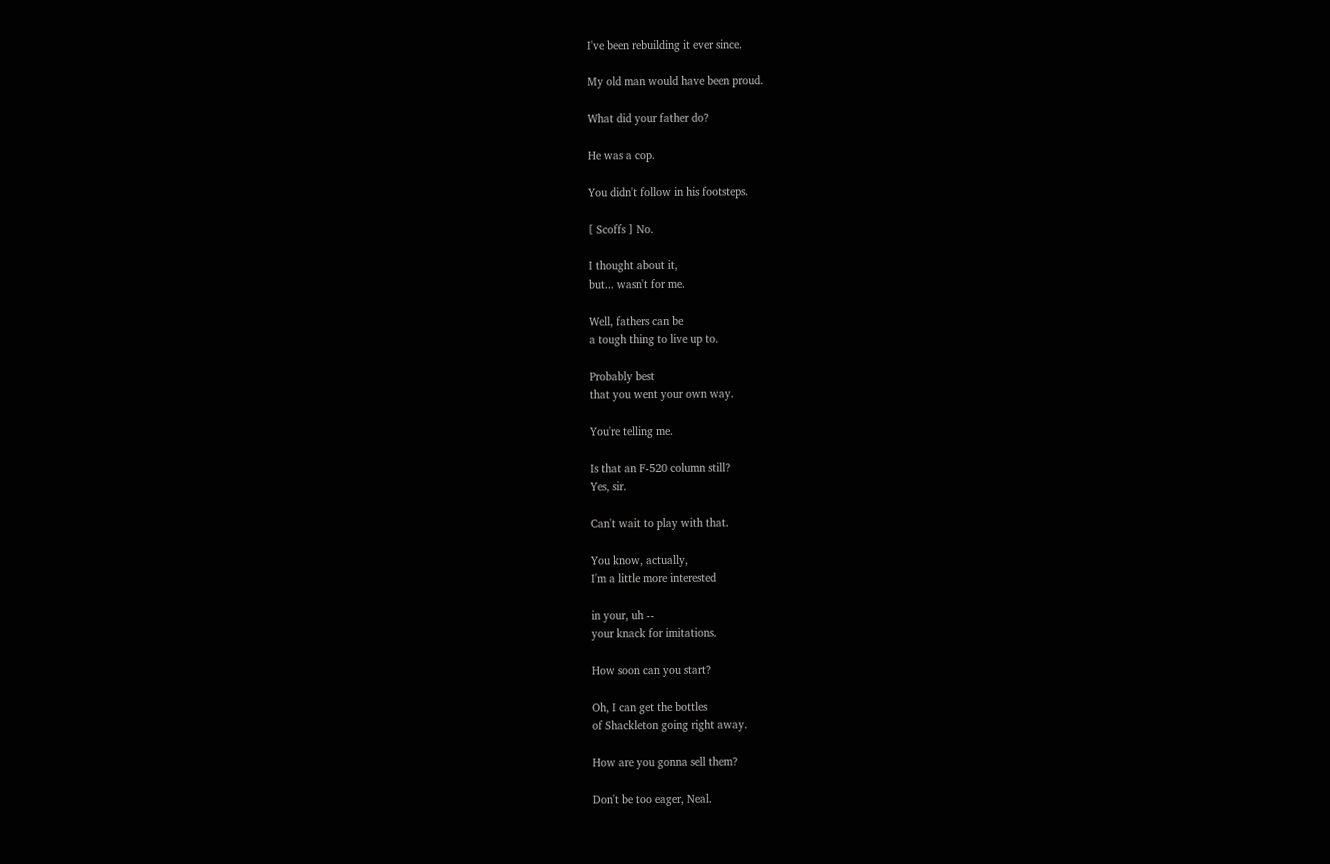I've been rebuilding it ever since.

My old man would have been proud.

What did your father do?

He was a cop.

You didn't follow in his footsteps.

[ Scoffs ] No.

I thought about it,
but... wasn't for me.

Well, fathers can be
a tough thing to live up to.

Probably best
that you went your own way.

You're telling me.

Is that an F-520 column still?
Yes, sir.

Can't wait to play with that.

You know, actually,
I'm a little more interested

in your, uh --
your knack for imitations.

How soon can you start?

Oh, I can get the bottles
of Shackleton going right away.

How are you gonna sell them?

Don't be too eager, Neal.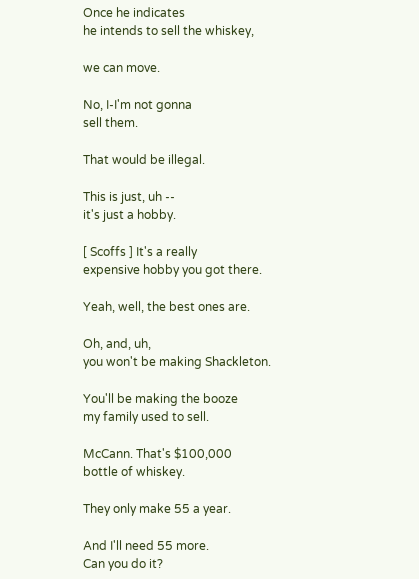Once he indicates
he intends to sell the whiskey,

we can move.

No, I-I'm not gonna
sell them.

That would be illegal.

This is just, uh --
it's just a hobby.

[ Scoffs ] It's a really
expensive hobby you got there.

Yeah, well, the best ones are.

Oh, and, uh,
you won't be making Shackleton.

You'll be making the booze
my family used to sell.

McCann. That's $100,000
bottle of whiskey.

They only make 55 a year.

And I'll need 55 more.
Can you do it?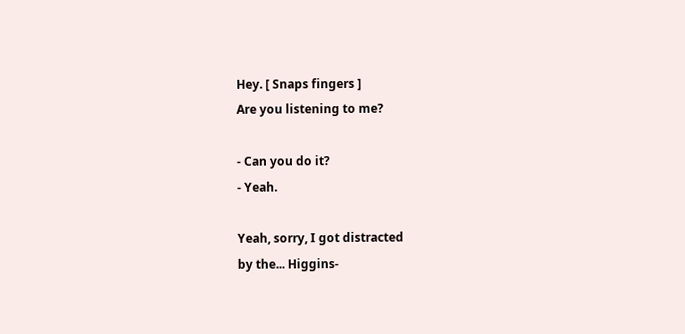Hey. [ Snaps fingers ]
Are you listening to me?

- Can you do it?
- Yeah.

Yeah, sorry, I got distracted
by the... Higgins-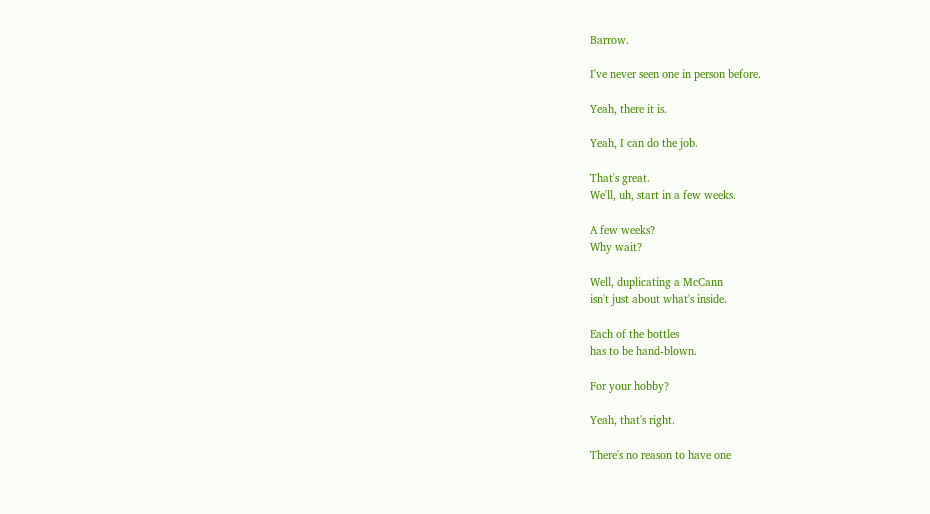Barrow.

I've never seen one in person before.

Yeah, there it is.

Yeah, I can do the job.

That's great.
We'll, uh, start in a few weeks.

A few weeks?
Why wait?

Well, duplicating a McCann
isn't just about what's inside.

Each of the bottles
has to be hand-blown.

For your hobby?

Yeah, that's right.

There's no reason to have one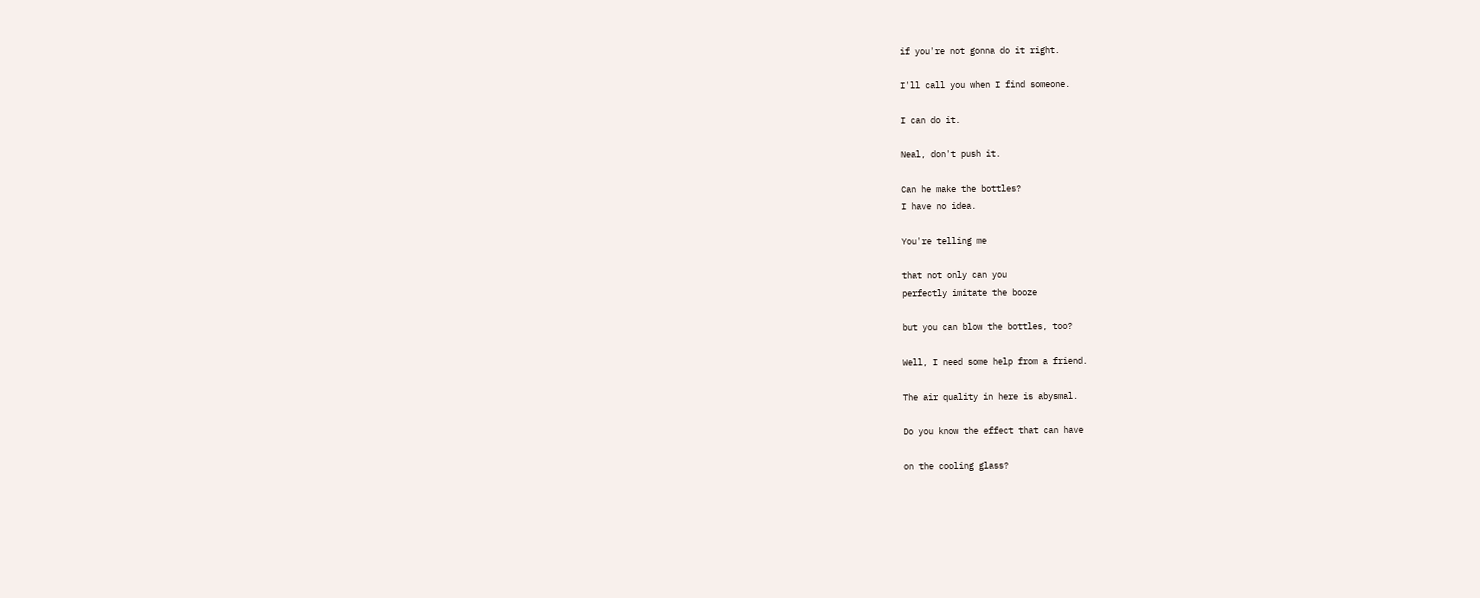if you're not gonna do it right.

I'll call you when I find someone.

I can do it.

Neal, don't push it.

Can he make the bottles?
I have no idea.

You're telling me

that not only can you
perfectly imitate the booze

but you can blow the bottles, too?

Well, I need some help from a friend.

The air quality in here is abysmal.

Do you know the effect that can have

on the cooling glass?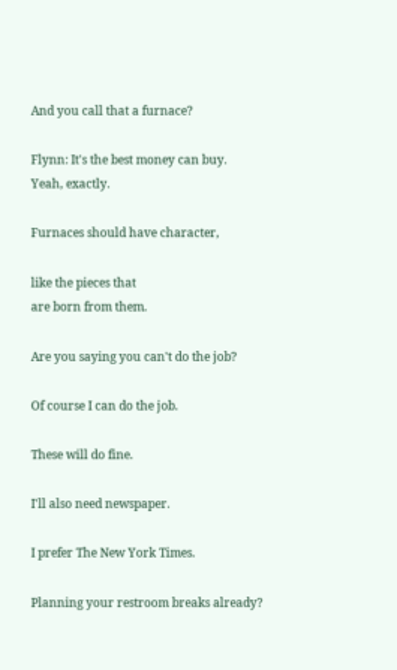And you call that a furnace?

Flynn: It's the best money can buy.
Yeah, exactly.

Furnaces should have character,

like the pieces that
are born from them.

Are you saying you can't do the job?

Of course I can do the job.

These will do fine.

I'll also need newspaper.

I prefer The New York Times.

Planning your restroom breaks already?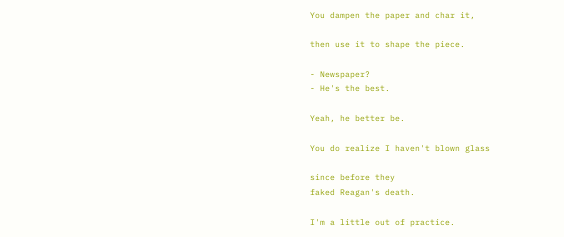You dampen the paper and char it,

then use it to shape the piece.

- Newspaper?
- He's the best.

Yeah, he better be.

You do realize I haven't blown glass

since before they
faked Reagan's death.

I'm a little out of practice.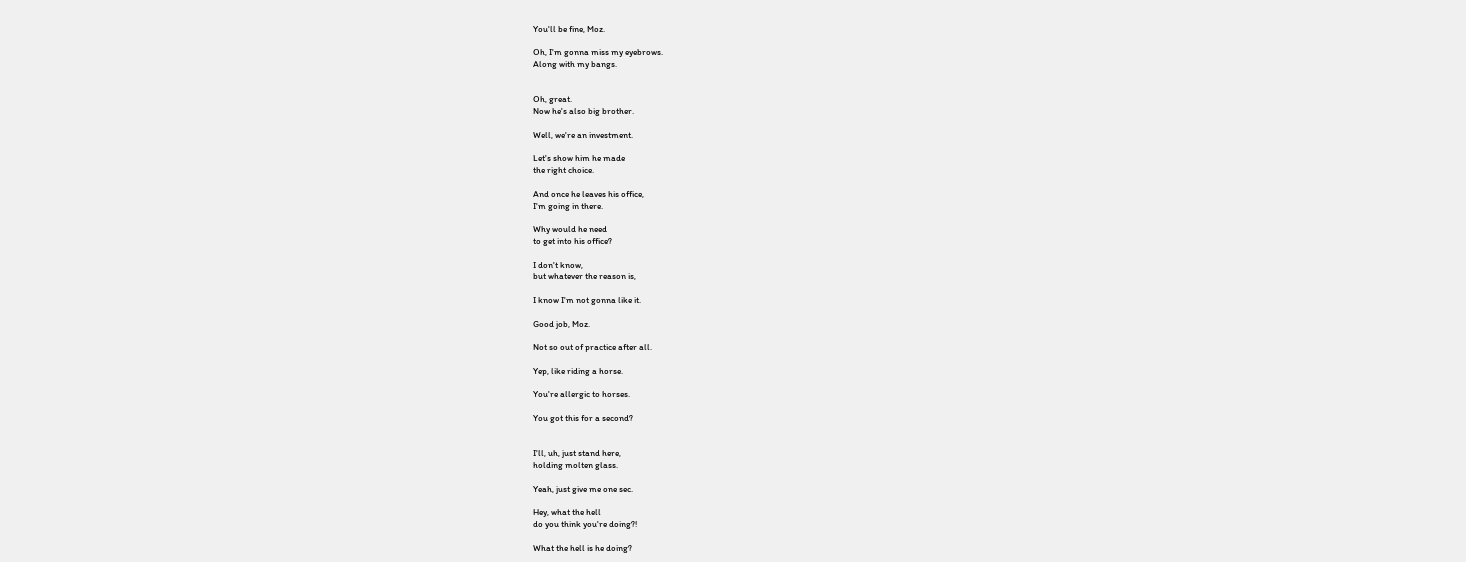You'll be fine, Moz.

Oh, I'm gonna miss my eyebrows.
Along with my bangs.


Oh, great.
Now he's also big brother.

Well, we're an investment.

Let's show him he made
the right choice.

And once he leaves his office,
I'm going in there.

Why would he need
to get into his office?

I don't know,
but whatever the reason is,

I know I'm not gonna like it.

Good job, Moz.

Not so out of practice after all.

Yep, like riding a horse.

You're allergic to horses.

You got this for a second?


I'll, uh, just stand here,
holding molten glass.

Yeah, just give me one sec.

Hey, what the hell
do you think you're doing?!

What the hell is he doing?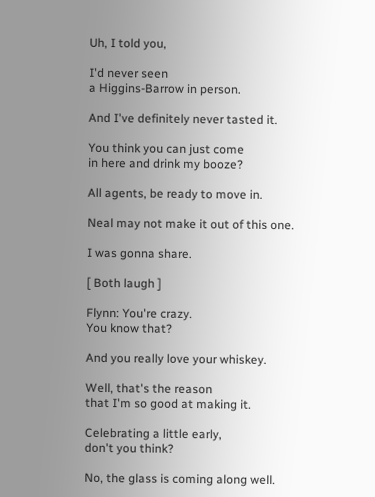Uh, I told you,

I'd never seen
a Higgins-Barrow in person.

And I've definitely never tasted it.

You think you can just come
in here and drink my booze?

All agents, be ready to move in.

Neal may not make it out of this one.

I was gonna share.

[ Both laugh ]

Flynn: You're crazy.
You know that?

And you really love your whiskey.

Well, that's the reason
that I'm so good at making it.

Celebrating a little early,
don't you think?

No, the glass is coming along well.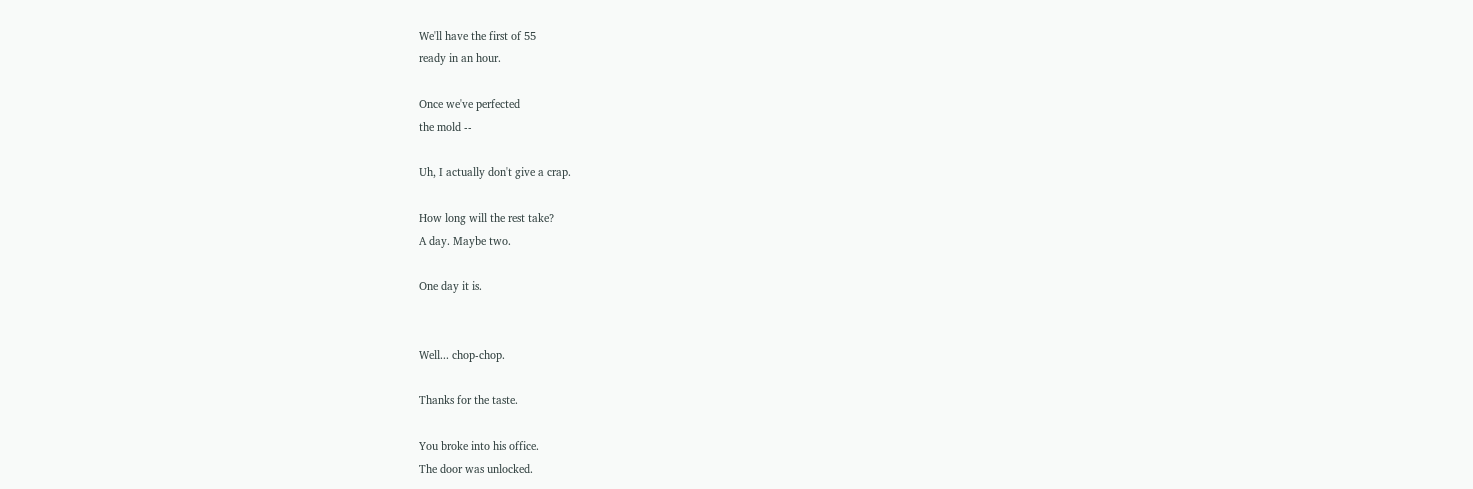We'll have the first of 55
ready in an hour.

Once we've perfected
the mold --

Uh, I actually don't give a crap.

How long will the rest take?
A day. Maybe two.

One day it is.


Well... chop-chop.

Thanks for the taste.

You broke into his office.
The door was unlocked.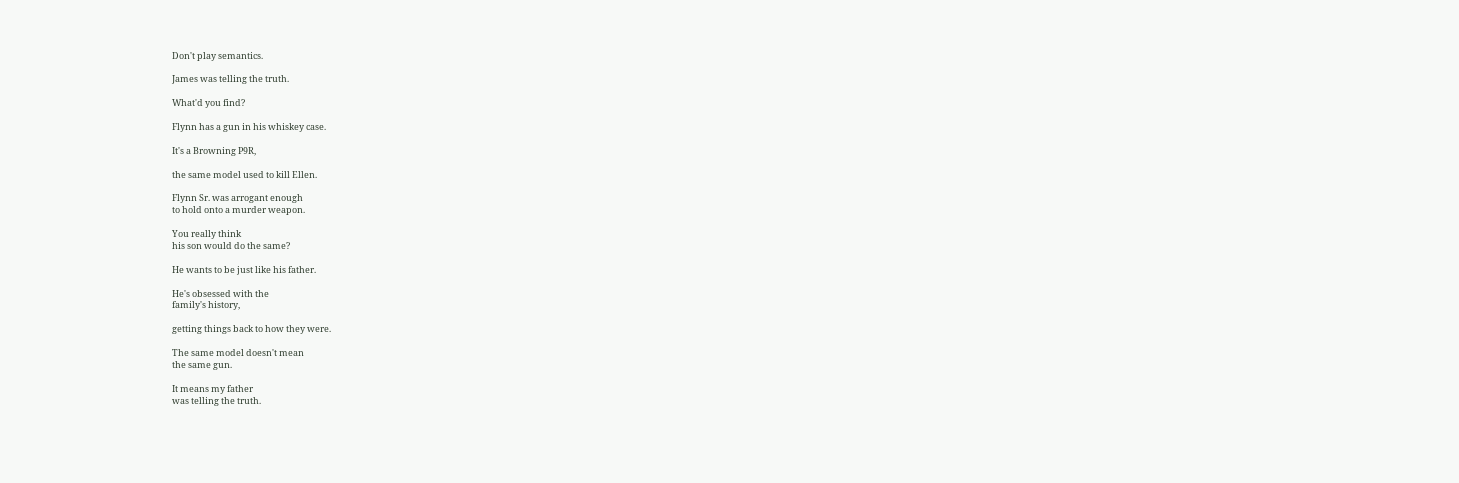Don't play semantics.

James was telling the truth.

What'd you find?

Flynn has a gun in his whiskey case.

It's a Browning P9R,

the same model used to kill Ellen.

Flynn Sr. was arrogant enough
to hold onto a murder weapon.

You really think
his son would do the same?

He wants to be just like his father.

He's obsessed with the
family's history,

getting things back to how they were.

The same model doesn't mean
the same gun.

It means my father
was telling the truth.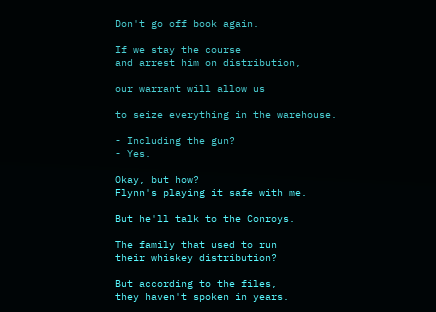Don't go off book again.

If we stay the course
and arrest him on distribution,

our warrant will allow us

to seize everything in the warehouse.

- Including the gun?
- Yes.

Okay, but how?
Flynn's playing it safe with me.

But he'll talk to the Conroys.

The family that used to run
their whiskey distribution?

But according to the files,
they haven't spoken in years.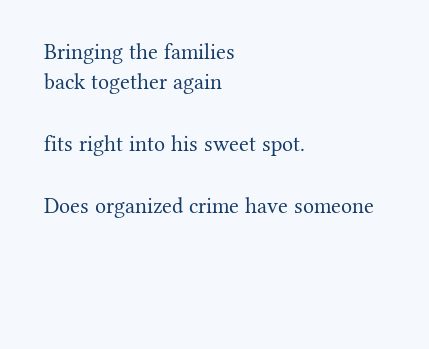Bringing the families
back together again

fits right into his sweet spot.

Does organized crime have someone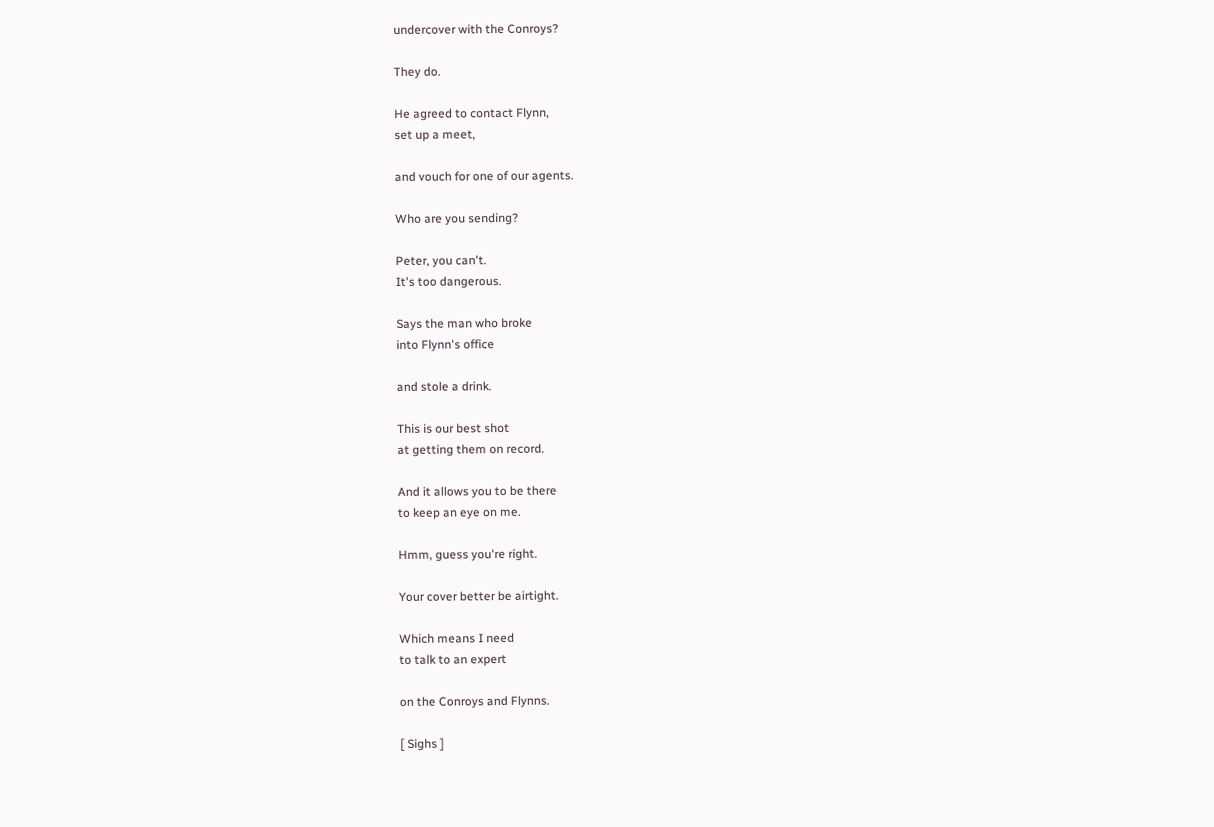undercover with the Conroys?

They do.

He agreed to contact Flynn,
set up a meet,

and vouch for one of our agents.

Who are you sending?

Peter, you can't.
It's too dangerous.

Says the man who broke
into Flynn's office

and stole a drink.

This is our best shot
at getting them on record.

And it allows you to be there
to keep an eye on me.

Hmm, guess you're right.

Your cover better be airtight.

Which means I need
to talk to an expert

on the Conroys and Flynns.

[ Sighs ]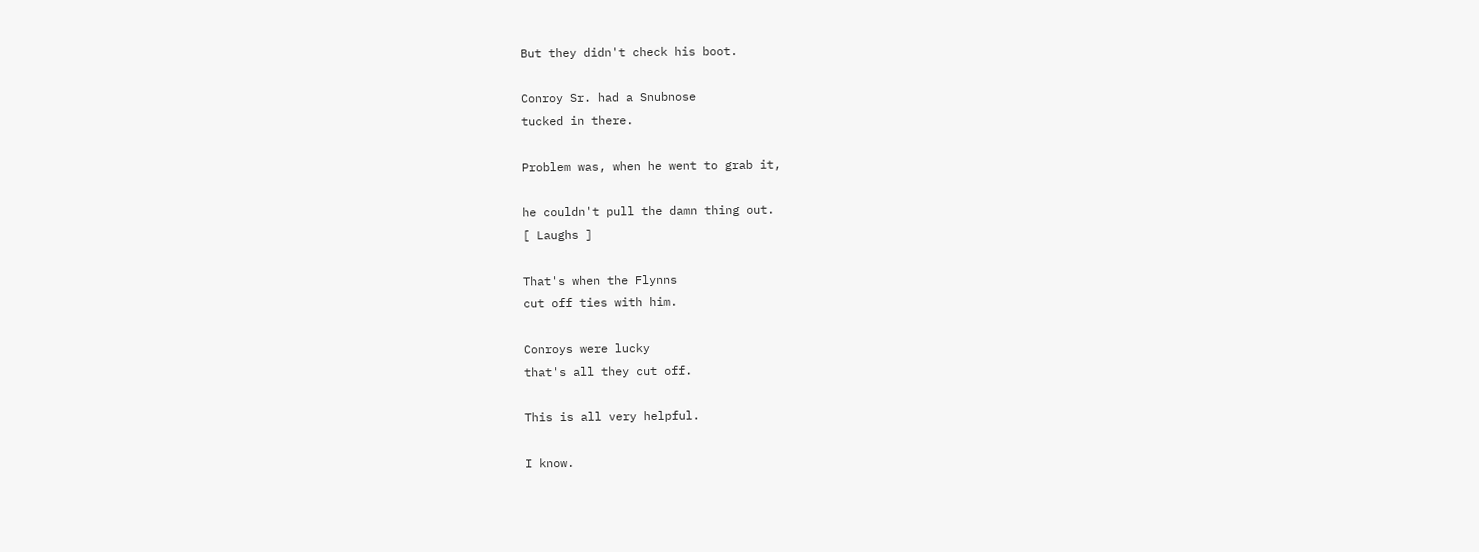But they didn't check his boot.

Conroy Sr. had a Snubnose
tucked in there.

Problem was, when he went to grab it,

he couldn't pull the damn thing out.
[ Laughs ]

That's when the Flynns
cut off ties with him.

Conroys were lucky
that's all they cut off.

This is all very helpful.

I know.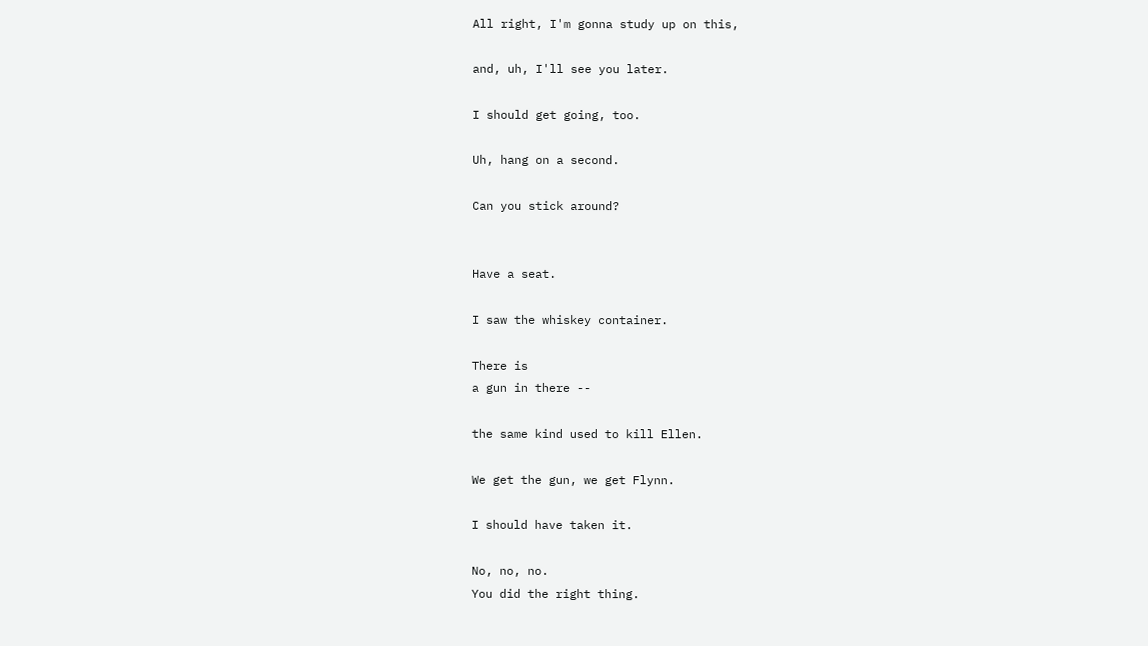All right, I'm gonna study up on this,

and, uh, I'll see you later.

I should get going, too.

Uh, hang on a second.

Can you stick around?


Have a seat.

I saw the whiskey container.

There is
a gun in there --

the same kind used to kill Ellen.

We get the gun, we get Flynn.

I should have taken it.

No, no, no.
You did the right thing.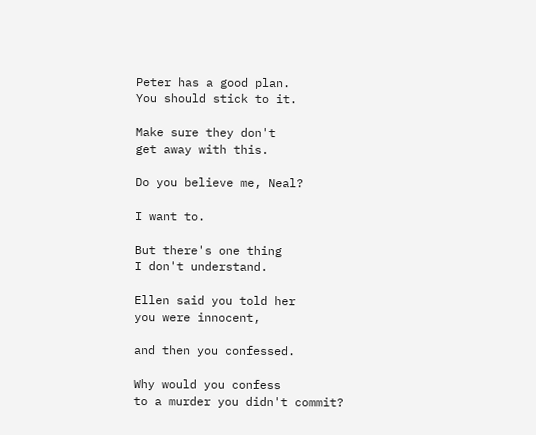Peter has a good plan.
You should stick to it.

Make sure they don't
get away with this.

Do you believe me, Neal?

I want to.

But there's one thing
I don't understand.

Ellen said you told her
you were innocent,

and then you confessed.

Why would you confess
to a murder you didn't commit?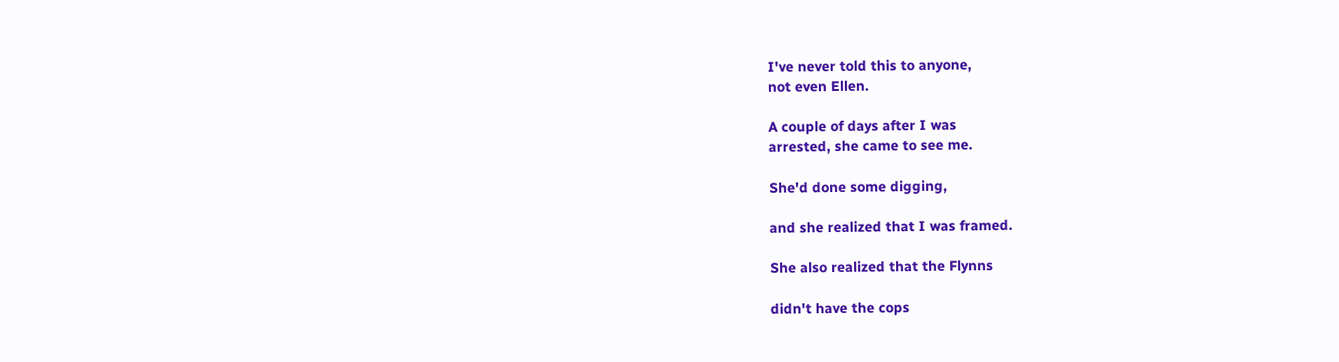I've never told this to anyone,
not even Ellen.

A couple of days after I was
arrested, she came to see me.

She'd done some digging,

and she realized that I was framed.

She also realized that the Flynns

didn't have the cops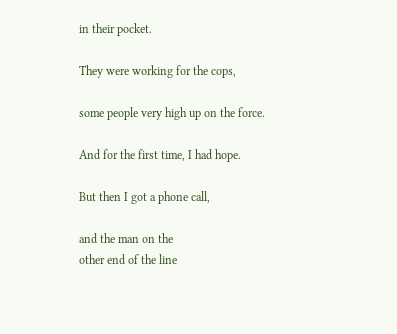in their pocket.

They were working for the cops,

some people very high up on the force.

And for the first time, I had hope.

But then I got a phone call,

and the man on the
other end of the line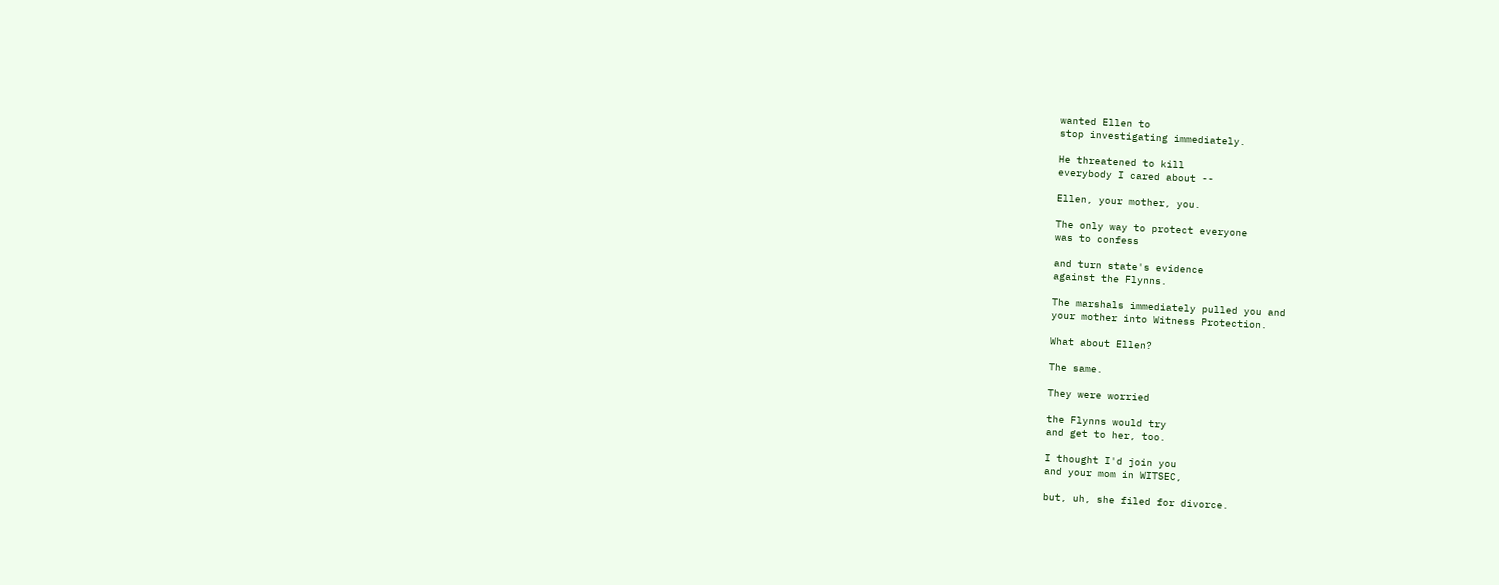wanted Ellen to
stop investigating immediately.

He threatened to kill
everybody I cared about --

Ellen, your mother, you.

The only way to protect everyone
was to confess

and turn state's evidence
against the Flynns.

The marshals immediately pulled you and
your mother into Witness Protection.

What about Ellen?

The same.

They were worried

the Flynns would try
and get to her, too.

I thought I'd join you
and your mom in WITSEC,

but, uh, she filed for divorce.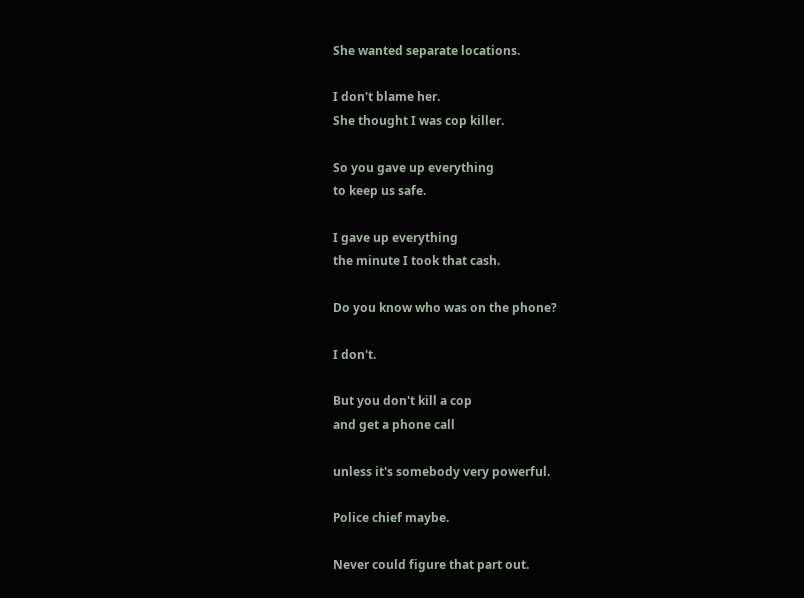She wanted separate locations.

I don't blame her.
She thought I was cop killer.

So you gave up everything
to keep us safe.

I gave up everything
the minute I took that cash.

Do you know who was on the phone?

I don't.

But you don't kill a cop
and get a phone call

unless it's somebody very powerful.

Police chief maybe.

Never could figure that part out.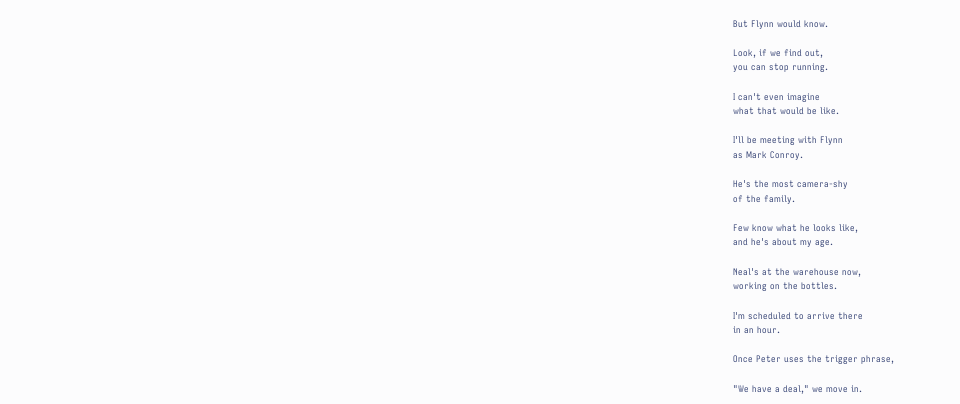But Flynn would know.

Look, if we find out,
you can stop running.

I can't even imagine
what that would be like.

I'll be meeting with Flynn
as Mark Conroy.

He's the most camera-shy
of the family.

Few know what he looks like,
and he's about my age.

Neal's at the warehouse now,
working on the bottles.

I'm scheduled to arrive there
in an hour.

Once Peter uses the trigger phrase,

"We have a deal," we move in.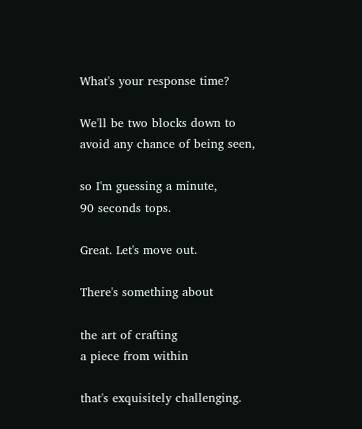What's your response time?

We'll be two blocks down to
avoid any chance of being seen,

so I'm guessing a minute,
90 seconds tops.

Great. Let's move out.

There's something about

the art of crafting
a piece from within

that's exquisitely challenging.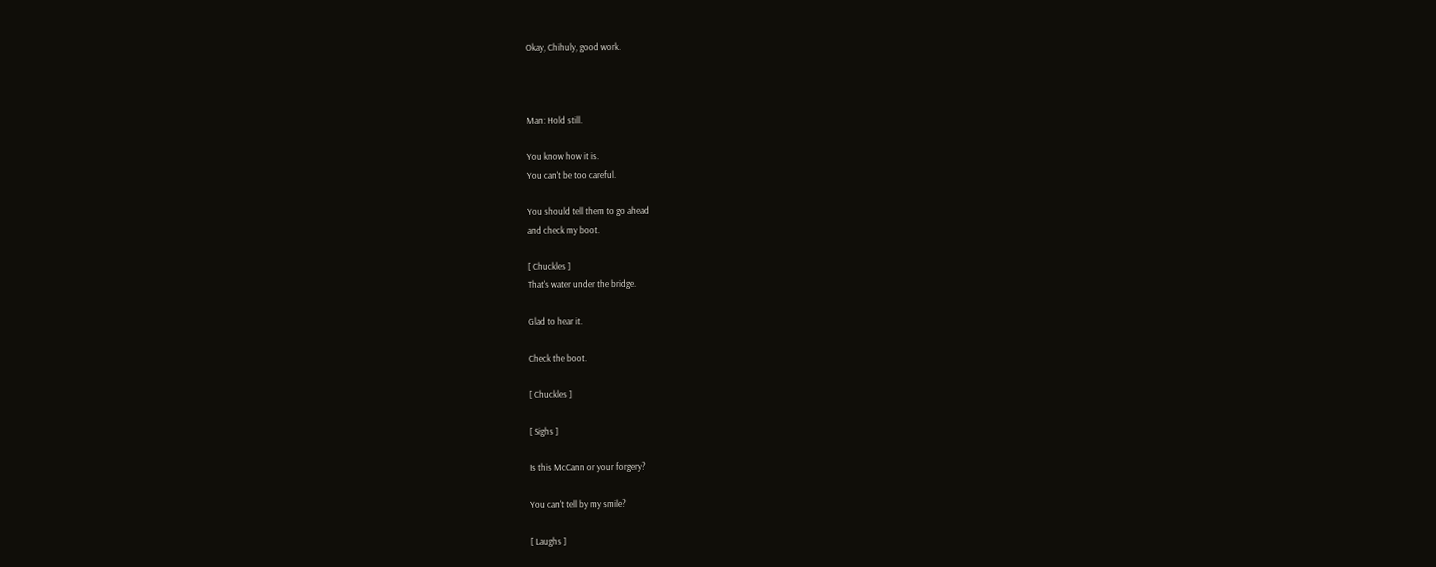Okay, Chihuly, good work.



Man: Hold still.

You know how it is.
You can't be too careful.

You should tell them to go ahead
and check my boot.

[ Chuckles ]
That's water under the bridge.

Glad to hear it.

Check the boot.

[ Chuckles ]

[ Sighs ]

Is this McCann or your forgery?

You can't tell by my smile?

[ Laughs ]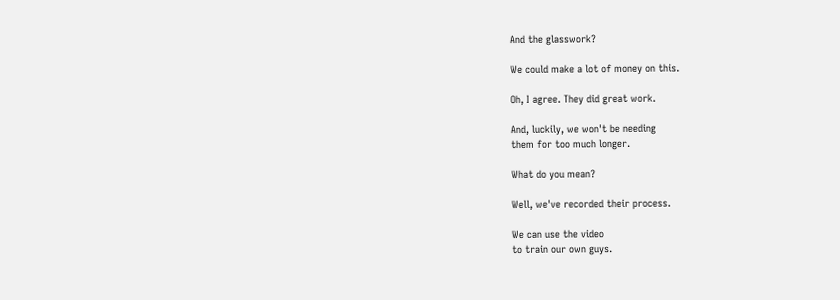And the glasswork?

We could make a lot of money on this.

Oh, I agree. They did great work.

And, luckily, we won't be needing
them for too much longer.

What do you mean?

Well, we've recorded their process.

We can use the video
to train our own guys.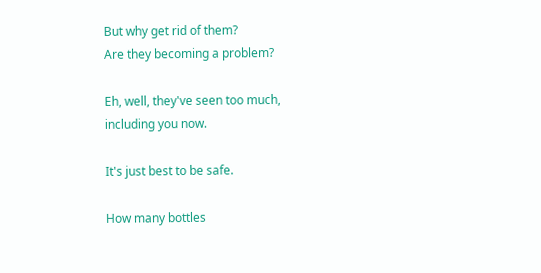But why get rid of them?
Are they becoming a problem?

Eh, well, they've seen too much,
including you now.

It's just best to be safe.

How many bottles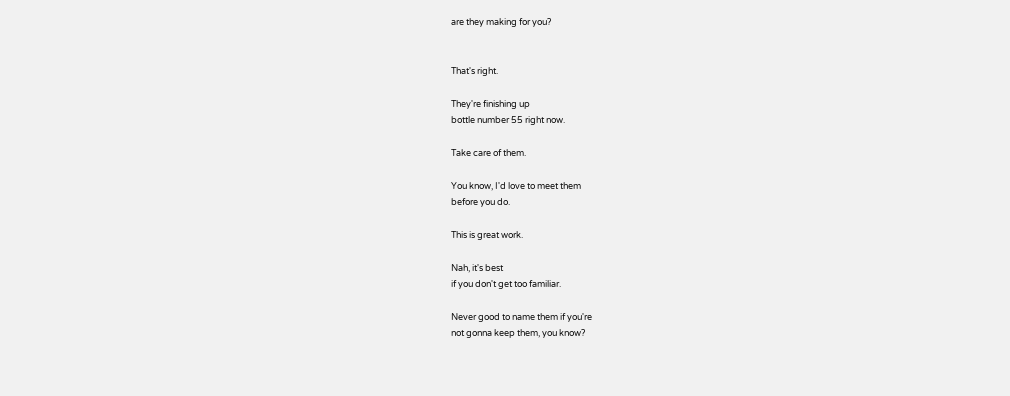are they making for you?


That's right.

They're finishing up
bottle number 55 right now.

Take care of them.

You know, I'd love to meet them
before you do.

This is great work.

Nah, it's best
if you don't get too familiar.

Never good to name them if you're
not gonna keep them, you know?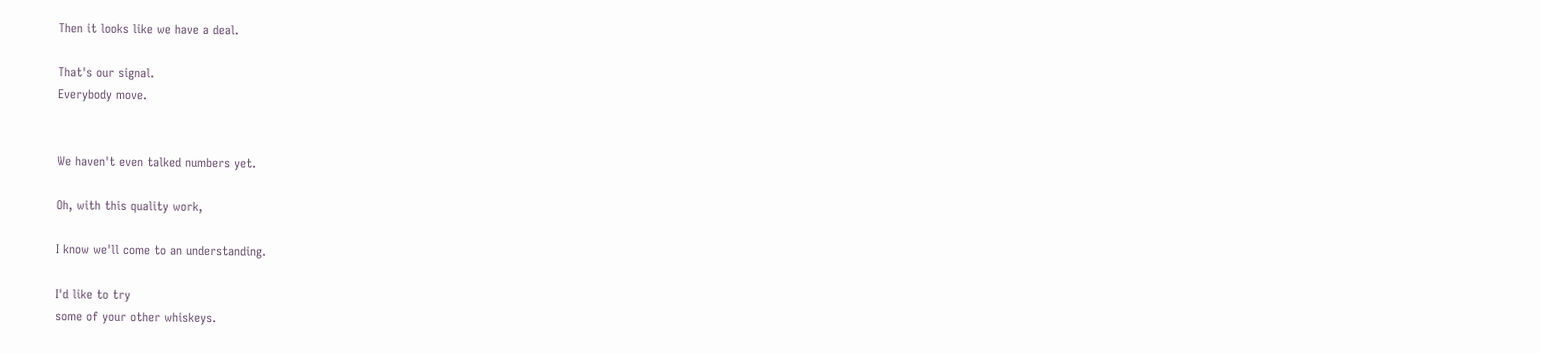Then it looks like we have a deal.

That's our signal.
Everybody move.


We haven't even talked numbers yet.

Oh, with this quality work,

I know we'll come to an understanding.

I'd like to try
some of your other whiskeys.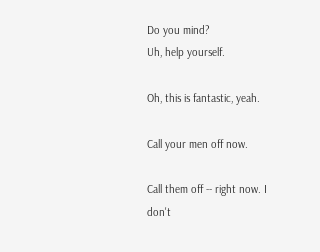Do you mind?
Uh, help yourself.

Oh, this is fantastic, yeah.

Call your men off now.

Call them off -- right now. I don't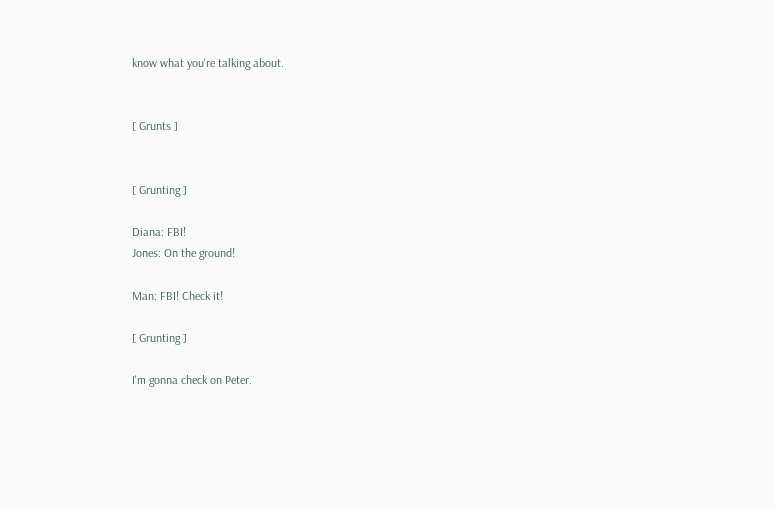know what you're talking about.


[ Grunts ]


[ Grunting ]

Diana: FBI!
Jones: On the ground!

Man: FBI! Check it!

[ Grunting ]

I'm gonna check on Peter.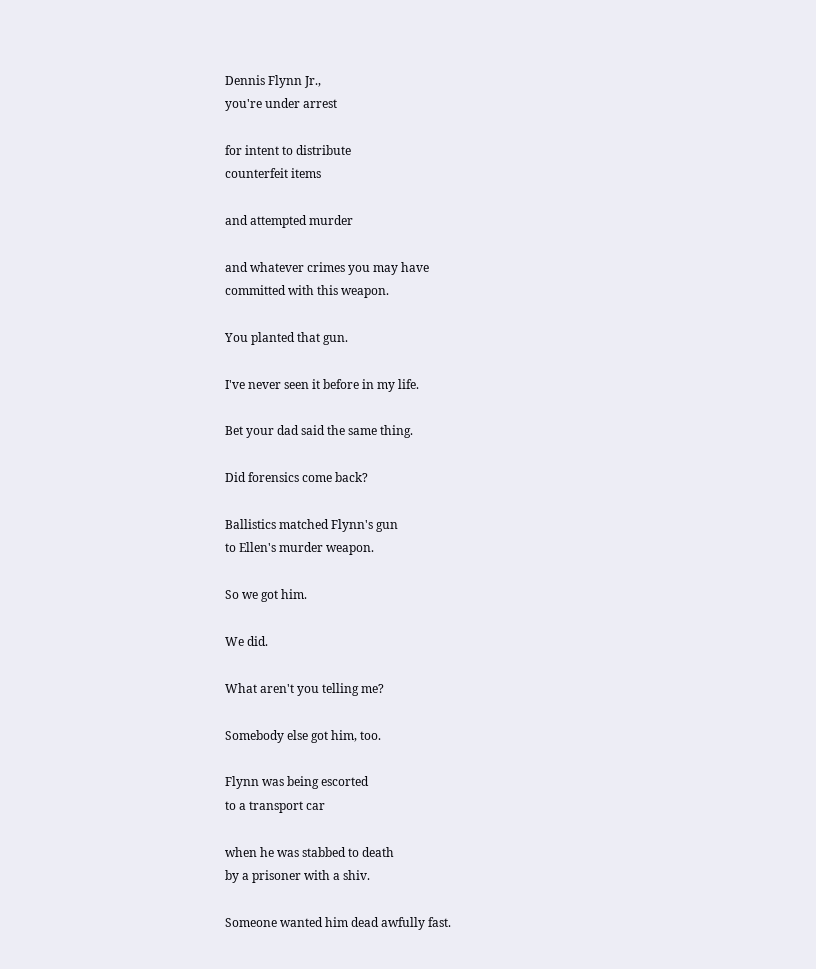Dennis Flynn Jr.,
you're under arrest

for intent to distribute
counterfeit items

and attempted murder

and whatever crimes you may have
committed with this weapon.

You planted that gun.

I've never seen it before in my life.

Bet your dad said the same thing.

Did forensics come back?

Ballistics matched Flynn's gun
to Ellen's murder weapon.

So we got him.

We did.

What aren't you telling me?

Somebody else got him, too.

Flynn was being escorted
to a transport car

when he was stabbed to death
by a prisoner with a shiv.

Someone wanted him dead awfully fast.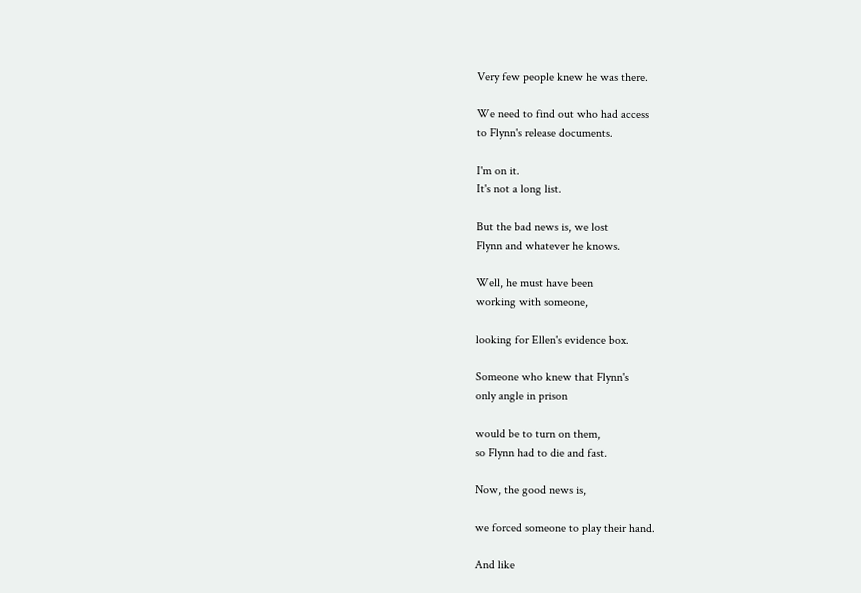Very few people knew he was there.

We need to find out who had access
to Flynn's release documents.

I'm on it.
It's not a long list.

But the bad news is, we lost
Flynn and whatever he knows.

Well, he must have been
working with someone,

looking for Ellen's evidence box.

Someone who knew that Flynn's
only angle in prison

would be to turn on them,
so Flynn had to die and fast.

Now, the good news is,

we forced someone to play their hand.

And like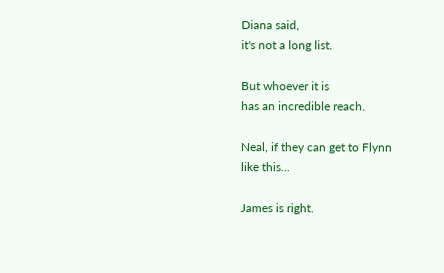Diana said,
it's not a long list.

But whoever it is
has an incredible reach.

Neal, if they can get to Flynn
like this...

James is right.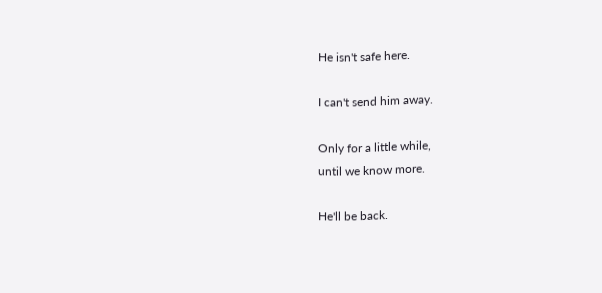He isn't safe here.

I can't send him away.

Only for a little while,
until we know more.

He'll be back.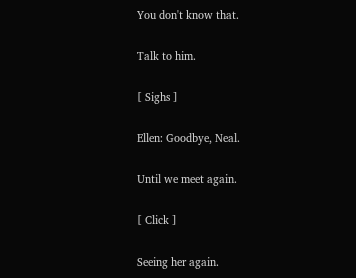You don't know that.

Talk to him.

[ Sighs ]

Ellen: Goodbye, Neal.

Until we meet again.

[ Click ]

Seeing her again.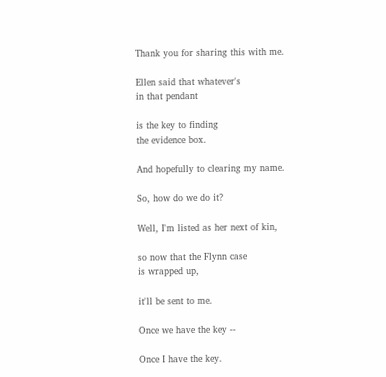Thank you for sharing this with me.

Ellen said that whatever's
in that pendant

is the key to finding
the evidence box.

And hopefully to clearing my name.

So, how do we do it?

Well, I'm listed as her next of kin,

so now that the Flynn case
is wrapped up,

it'll be sent to me.

Once we have the key --

Once I have the key.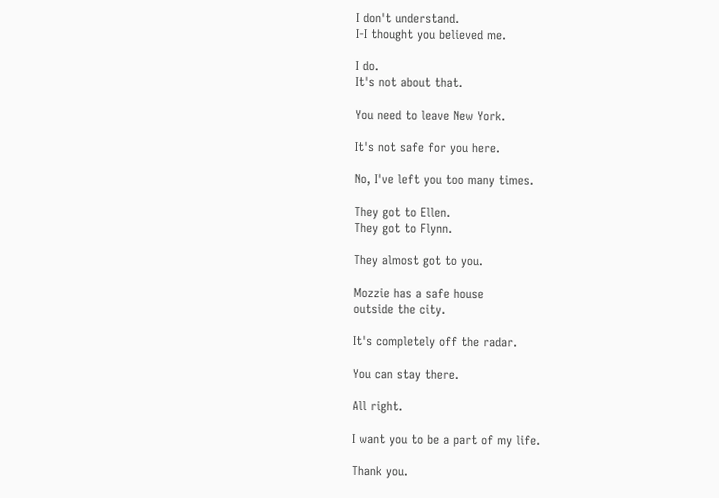I don't understand.
I-I thought you believed me.

I do.
It's not about that.

You need to leave New York.

It's not safe for you here.

No, I've left you too many times.

They got to Ellen.
They got to Flynn.

They almost got to you.

Mozzie has a safe house
outside the city.

It's completely off the radar.

You can stay there.

All right.

I want you to be a part of my life.

Thank you.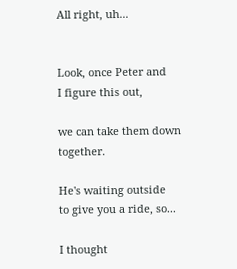All right, uh...


Look, once Peter and
I figure this out,

we can take them down together.

He's waiting outside
to give you a ride, so...

I thought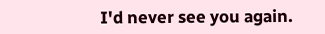I'd never see you again.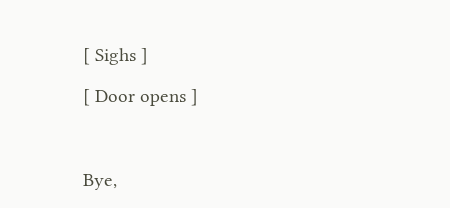[ Sighs ]

[ Door opens ]



Bye,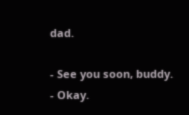dad.

- See you soon, buddy.
- Okay.